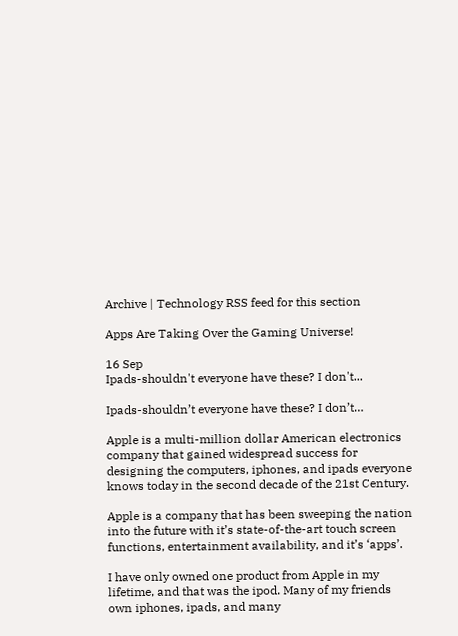Archive | Technology RSS feed for this section

Apps Are Taking Over the Gaming Universe!

16 Sep
Ipads-shouldn't everyone have these? I don't...

Ipads-shouldn’t everyone have these? I don’t…

Apple is a multi-million dollar American electronics company that gained widespread success for designing the computers, iphones, and ipads everyone knows today in the second decade of the 21st Century.

Apple is a company that has been sweeping the nation into the future with it’s state-of-the-art touch screen functions, entertainment availability, and it’s ‘apps’.

I have only owned one product from Apple in my lifetime, and that was the ipod. Many of my friends own iphones, ipads, and many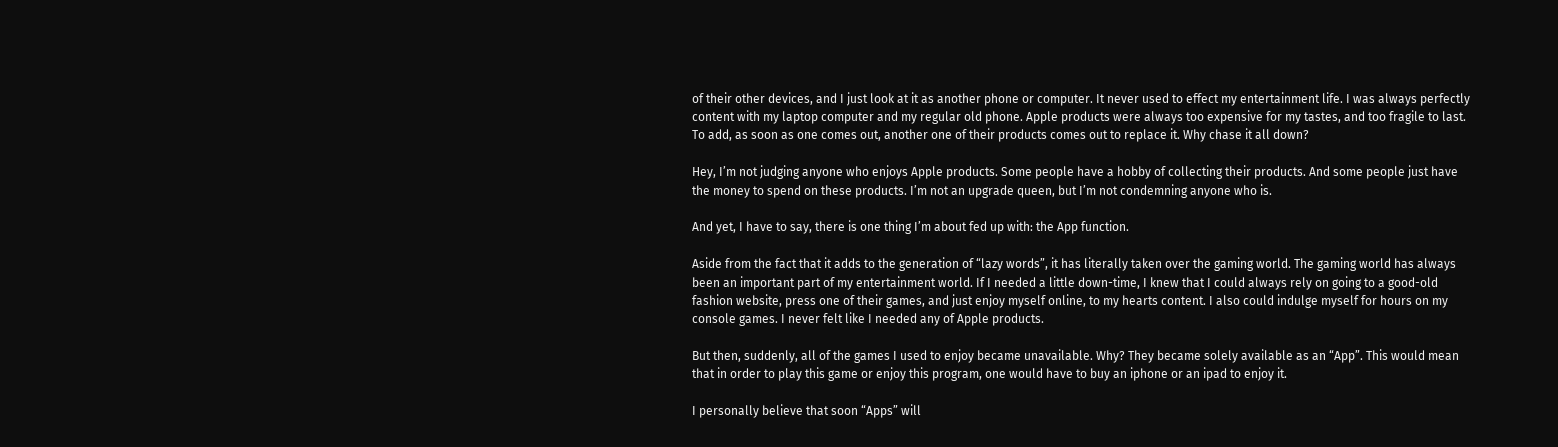of their other devices, and I just look at it as another phone or computer. It never used to effect my entertainment life. I was always perfectly content with my laptop computer and my regular old phone. Apple products were always too expensive for my tastes, and too fragile to last. To add, as soon as one comes out, another one of their products comes out to replace it. Why chase it all down?

Hey, I’m not judging anyone who enjoys Apple products. Some people have a hobby of collecting their products. And some people just have the money to spend on these products. I’m not an upgrade queen, but I’m not condemning anyone who is.

And yet, I have to say, there is one thing I’m about fed up with: the App function.

Aside from the fact that it adds to the generation of “lazy words”, it has literally taken over the gaming world. The gaming world has always been an important part of my entertainment world. If I needed a little down-time, I knew that I could always rely on going to a good-old fashion website, press one of their games, and just enjoy myself online, to my hearts content. I also could indulge myself for hours on my console games. I never felt like I needed any of Apple products.

But then, suddenly, all of the games I used to enjoy became unavailable. Why? They became solely available as an “App”. This would mean that in order to play this game or enjoy this program, one would have to buy an iphone or an ipad to enjoy it.

I personally believe that soon “Apps” will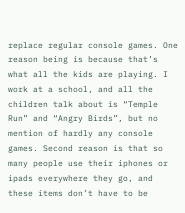replace regular console games. One reason being is because that’s what all the kids are playing. I work at a school, and all the children talk about is “Temple Run” and “Angry Birds”, but no mention of hardly any console games. Second reason is that so many people use their iphones or ipads everywhere they go, and these items don’t have to be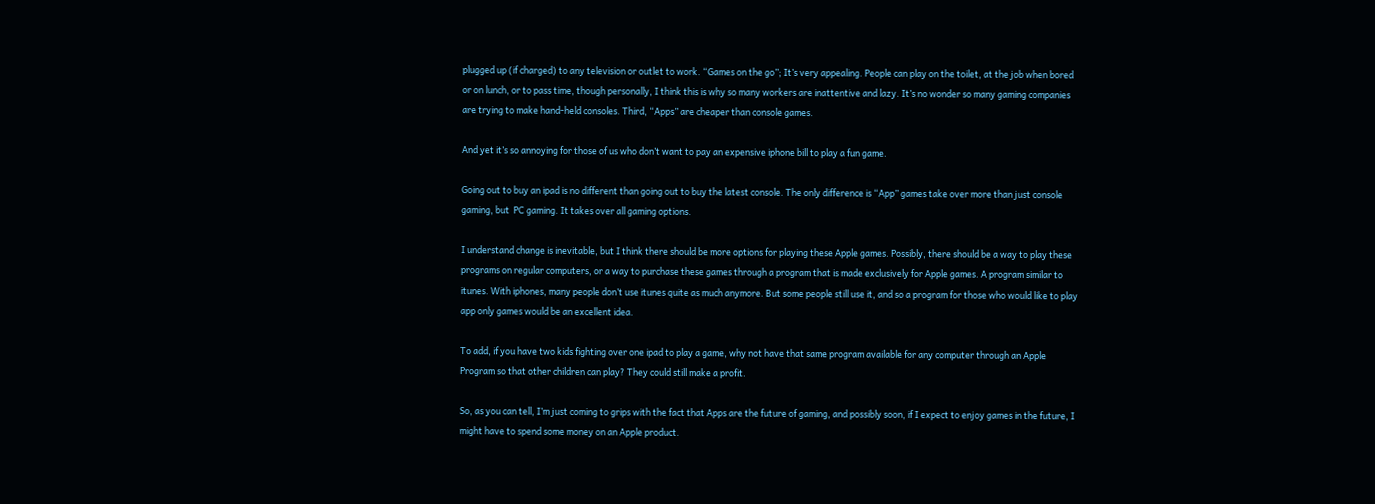plugged up (if charged) to any television or outlet to work. “Games on the go”; It’s very appealing. People can play on the toilet, at the job when bored or on lunch, or to pass time, though personally, I think this is why so many workers are inattentive and lazy. It’s no wonder so many gaming companies are trying to make hand-held consoles. Third, “Apps” are cheaper than console games.

And yet it’s so annoying for those of us who don’t want to pay an expensive iphone bill to play a fun game.

Going out to buy an ipad is no different than going out to buy the latest console. The only difference is “App” games take over more than just console gaming, but  PC gaming. It takes over all gaming options.

I understand change is inevitable, but I think there should be more options for playing these Apple games. Possibly, there should be a way to play these programs on regular computers, or a way to purchase these games through a program that is made exclusively for Apple games. A program similar to itunes. With iphones, many people don’t use itunes quite as much anymore. But some people still use it, and so a program for those who would like to play app only games would be an excellent idea.

To add, if you have two kids fighting over one ipad to play a game, why not have that same program available for any computer through an Apple Program so that other children can play? They could still make a profit.

So, as you can tell, I’m just coming to grips with the fact that Apps are the future of gaming, and possibly soon, if I expect to enjoy games in the future, I might have to spend some money on an Apple product.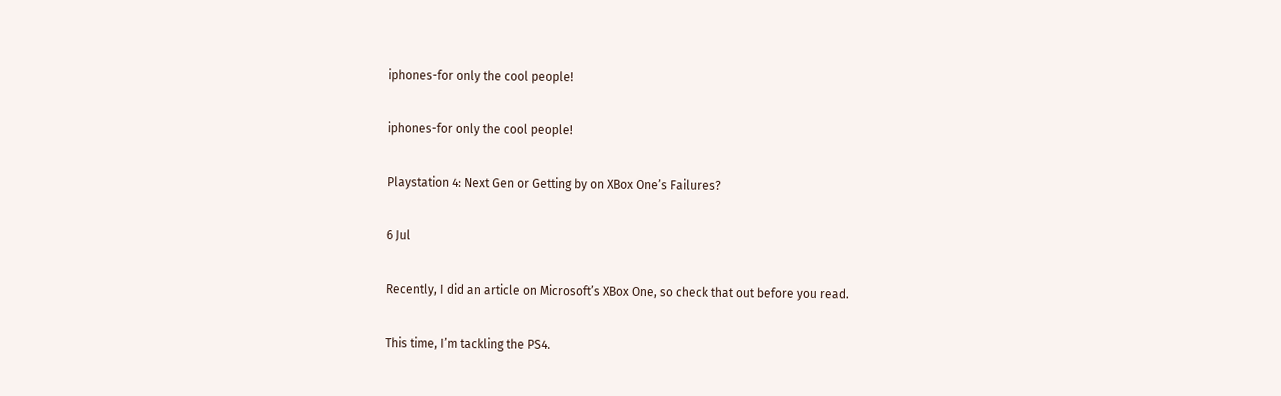iphones-for only the cool people!

iphones-for only the cool people!

Playstation 4: Next Gen or Getting by on XBox One’s Failures?

6 Jul

Recently, I did an article on Microsoft’s XBox One, so check that out before you read.

This time, I’m tackling the PS4.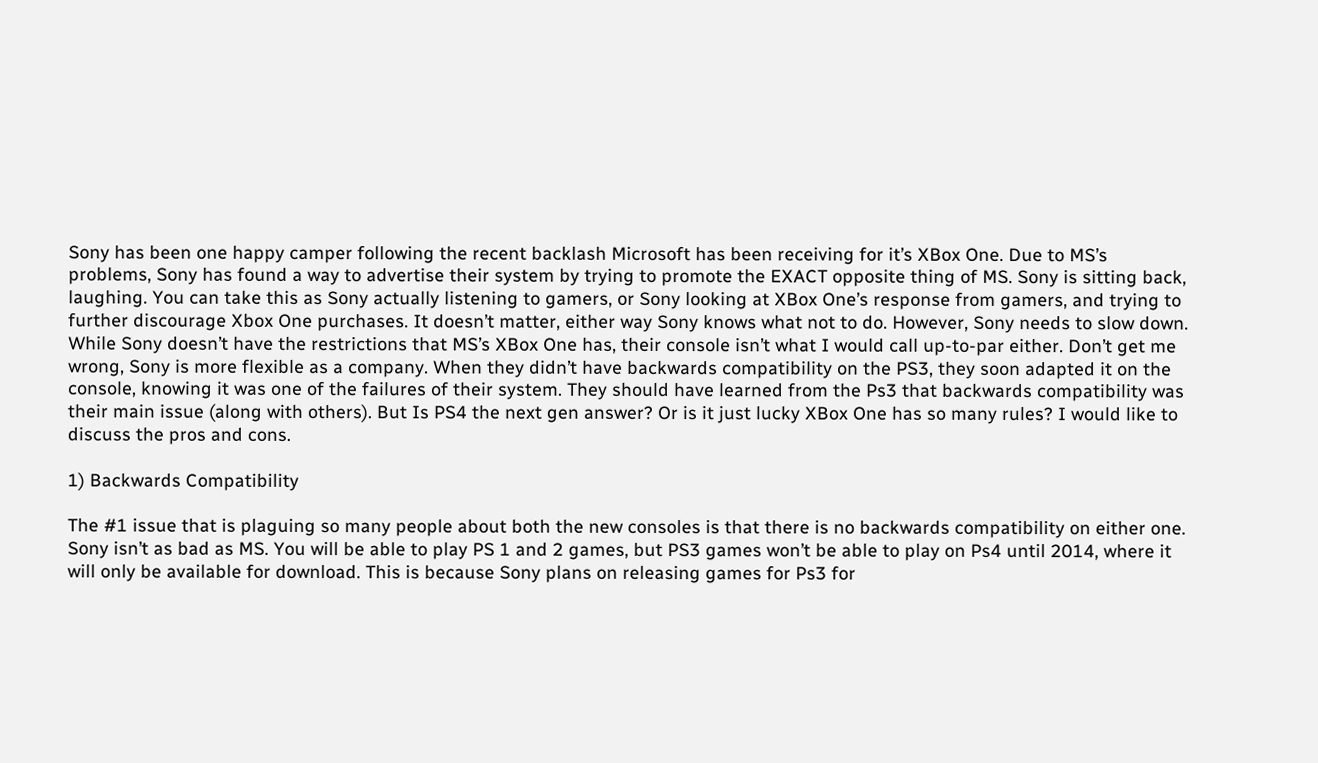Sony has been one happy camper following the recent backlash Microsoft has been receiving for it’s XBox One. Due to MS’s problems, Sony has found a way to advertise their system by trying to promote the EXACT opposite thing of MS. Sony is sitting back, laughing. You can take this as Sony actually listening to gamers, or Sony looking at XBox One’s response from gamers, and trying to further discourage Xbox One purchases. It doesn’t matter, either way Sony knows what not to do. However, Sony needs to slow down. While Sony doesn’t have the restrictions that MS’s XBox One has, their console isn’t what I would call up-to-par either. Don’t get me wrong, Sony is more flexible as a company. When they didn’t have backwards compatibility on the PS3, they soon adapted it on the console, knowing it was one of the failures of their system. They should have learned from the Ps3 that backwards compatibility was their main issue (along with others). But Is PS4 the next gen answer? Or is it just lucky XBox One has so many rules? I would like to discuss the pros and cons.

1) Backwards Compatibility

The #1 issue that is plaguing so many people about both the new consoles is that there is no backwards compatibility on either one. Sony isn’t as bad as MS. You will be able to play PS 1 and 2 games, but PS3 games won’t be able to play on Ps4 until 2014, where it will only be available for download. This is because Sony plans on releasing games for Ps3 for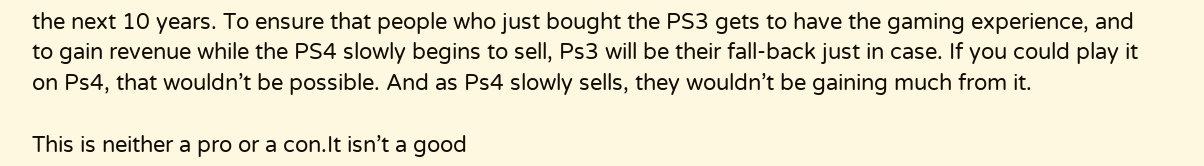the next 10 years. To ensure that people who just bought the PS3 gets to have the gaming experience, and to gain revenue while the PS4 slowly begins to sell, Ps3 will be their fall-back just in case. If you could play it on Ps4, that wouldn’t be possible. And as Ps4 slowly sells, they wouldn’t be gaining much from it.

This is neither a pro or a con.It isn’t a good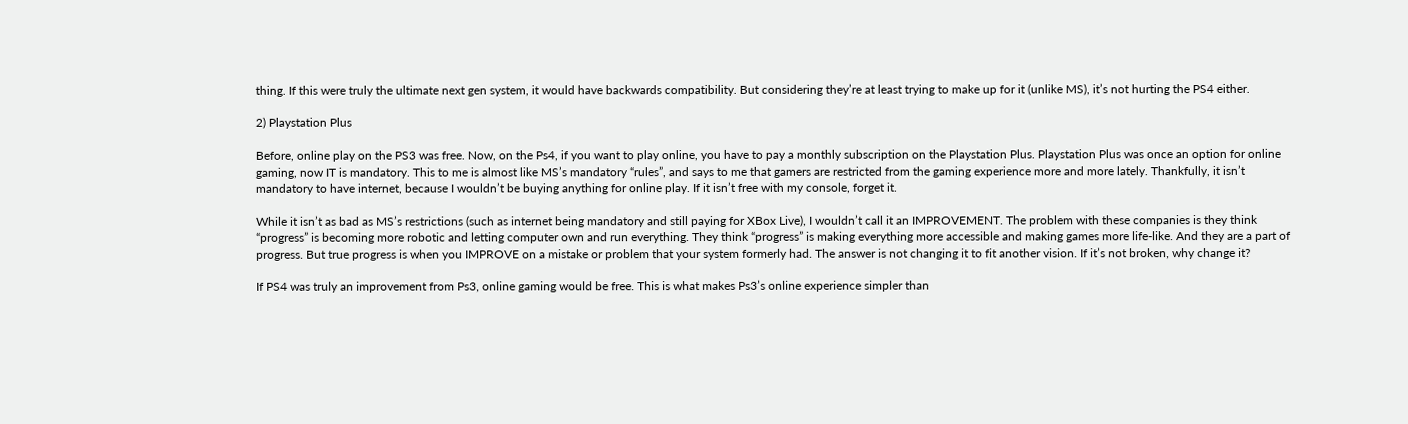thing. If this were truly the ultimate next gen system, it would have backwards compatibility. But considering they’re at least trying to make up for it (unlike MS), it’s not hurting the PS4 either.

2) Playstation Plus

Before, online play on the PS3 was free. Now, on the Ps4, if you want to play online, you have to pay a monthly subscription on the Playstation Plus. Playstation Plus was once an option for online gaming, now IT is mandatory. This to me is almost like MS’s mandatory “rules”, and says to me that gamers are restricted from the gaming experience more and more lately. Thankfully, it isn’t mandatory to have internet, because I wouldn’t be buying anything for online play. If it isn’t free with my console, forget it.

While it isn’t as bad as MS’s restrictions (such as internet being mandatory and still paying for XBox Live), I wouldn’t call it an IMPROVEMENT. The problem with these companies is they think “progress” is becoming more robotic and letting computer own and run everything. They think “progress” is making everything more accessible and making games more life-like. And they are a part of progress. But true progress is when you IMPROVE on a mistake or problem that your system formerly had. The answer is not changing it to fit another vision. If it’s not broken, why change it?

If PS4 was truly an improvement from Ps3, online gaming would be free. This is what makes Ps3’s online experience simpler than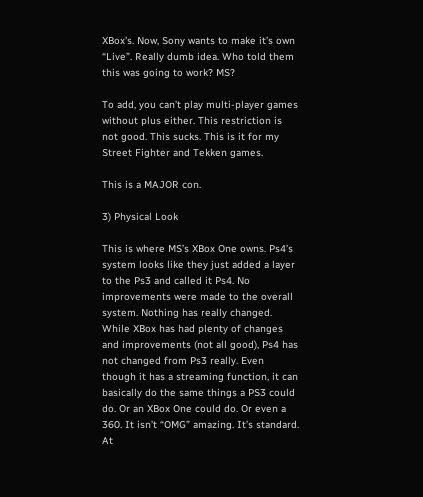XBox’s. Now, Sony wants to make it’s own “Live”. Really dumb idea. Who told them this was going to work? MS?

To add, you can’t play multi-player games without plus either. This restriction is not good. This sucks. This is it for my Street Fighter and Tekken games.

This is a MAJOR con.

3) Physical Look

This is where MS’s XBox One owns. Ps4’s system looks like they just added a layer to the Ps3 and called it Ps4. No improvements were made to the overall system. Nothing has really changed. While XBox has had plenty of changes and improvements (not all good), Ps4 has not changed from Ps3 really. Even though it has a streaming function, it can basically do the same things a PS3 could do. Or an XBox One could do. Or even a 360. It isn’t “OMG” amazing. It’s standard. At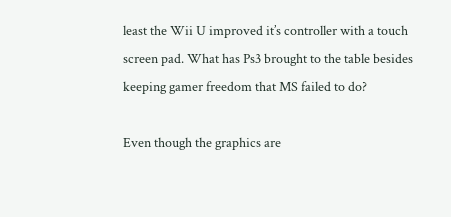least the Wii U improved it’s controller with a touch screen pad. What has Ps3 brought to the table besides keeping gamer freedom that MS failed to do?

Even though the graphics are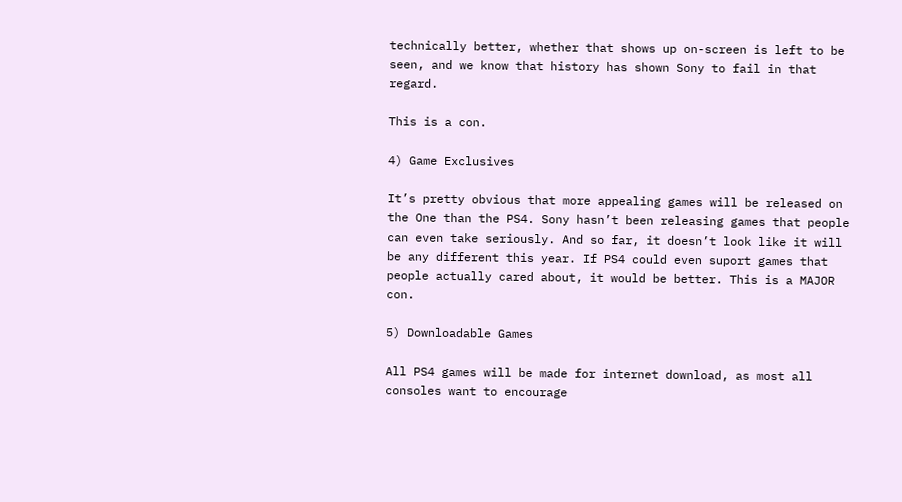technically better, whether that shows up on-screen is left to be seen, and we know that history has shown Sony to fail in that regard.

This is a con.

4) Game Exclusives

It’s pretty obvious that more appealing games will be released on the One than the PS4. Sony hasn’t been releasing games that people can even take seriously. And so far, it doesn’t look like it will be any different this year. If PS4 could even suport games that people actually cared about, it would be better. This is a MAJOR con.

5) Downloadable Games

All PS4 games will be made for internet download, as most all consoles want to encourage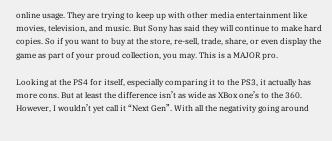online usage. They are trying to keep up with other media entertainment like movies, television, and music. But Sony has said they will continue to make hard copies. So if you want to buy at the store, re-sell, trade, share, or even display the game as part of your proud collection, you may. This is a MAJOR pro.

Looking at the PS4 for itself, especially comparing it to the PS3, it actually has more cons. But at least the difference isn’t as wide as XBox one’s to the 360. However, I wouldn’t yet call it “Next Gen”. With all the negativity going around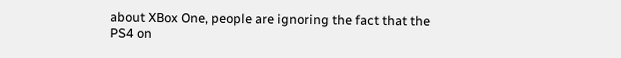about XBox One, people are ignoring the fact that the PS4 on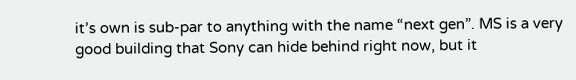it’s own is sub-par to anything with the name “next gen”. MS is a very good building that Sony can hide behind right now, but it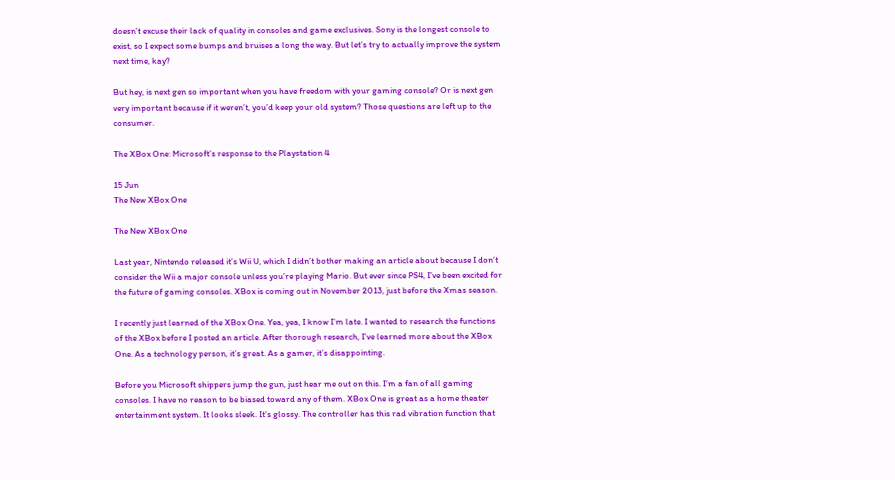doesn’t excuse their lack of quality in consoles and game exclusives. Sony is the longest console to exist, so I expect some bumps and bruises a long the way. But let’s try to actually improve the system next time, kay?

But hey, is next gen so important when you have freedom with your gaming console? Or is next gen very important because if it weren’t, you’d keep your old system? Those questions are left up to the consumer.

The XBox One: Microsoft’s response to the Playstation 4

15 Jun
The New XBox One

The New XBox One

Last year, Nintendo released it’s Wii U, which I didn’t bother making an article about because I don’t consider the Wii a major console unless you’re playing Mario. But ever since PS4, I’ve been excited for the future of gaming consoles. XBox is coming out in November 2013, just before the Xmas season.

I recently just learned of the XBox One. Yea, yea, I know I’m late. I wanted to research the functions of the XBox before I posted an article. After thorough research, I’ve learned more about the XBox One. As a technology person, it’s great. As a gamer, it’s disappointing.

Before you Microsoft shippers jump the gun, just hear me out on this. I’m a fan of all gaming consoles. I have no reason to be biased toward any of them. XBox One is great as a home theater entertainment system. It looks sleek. It’s glossy. The controller has this rad vibration function that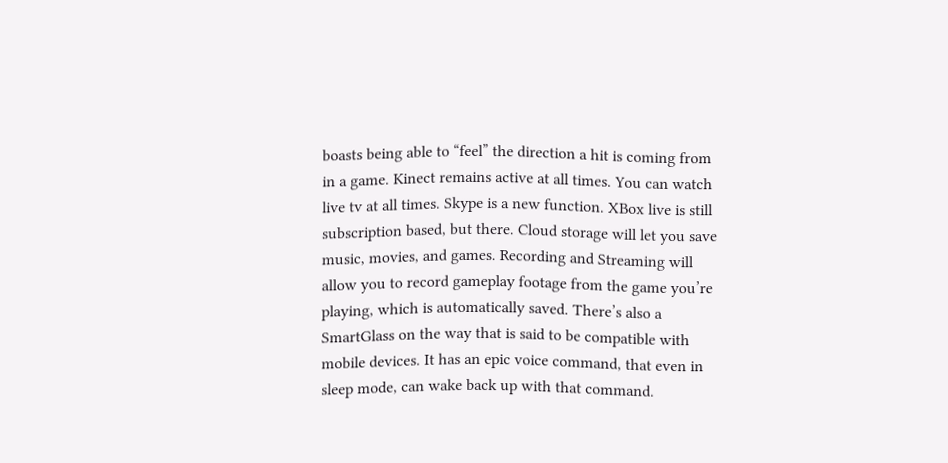boasts being able to “feel” the direction a hit is coming from in a game. Kinect remains active at all times. You can watch live tv at all times. Skype is a new function. XBox live is still subscription based, but there. Cloud storage will let you save music, movies, and games. Recording and Streaming will allow you to record gameplay footage from the game you’re playing, which is automatically saved. There’s also a SmartGlass on the way that is said to be compatible with mobile devices. It has an epic voice command, that even in sleep mode, can wake back up with that command.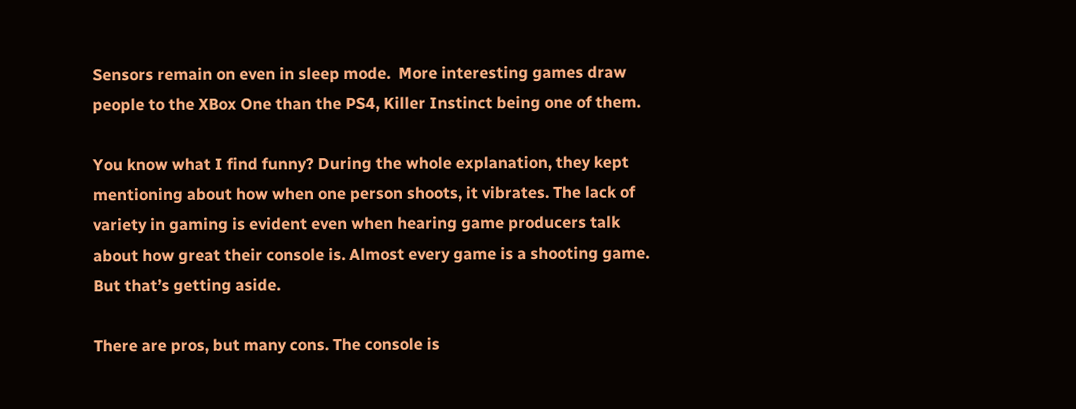Sensors remain on even in sleep mode.  More interesting games draw people to the XBox One than the PS4, Killer Instinct being one of them.

You know what I find funny? During the whole explanation, they kept mentioning about how when one person shoots, it vibrates. The lack of variety in gaming is evident even when hearing game producers talk about how great their console is. Almost every game is a shooting game. But that’s getting aside.

There are pros, but many cons. The console is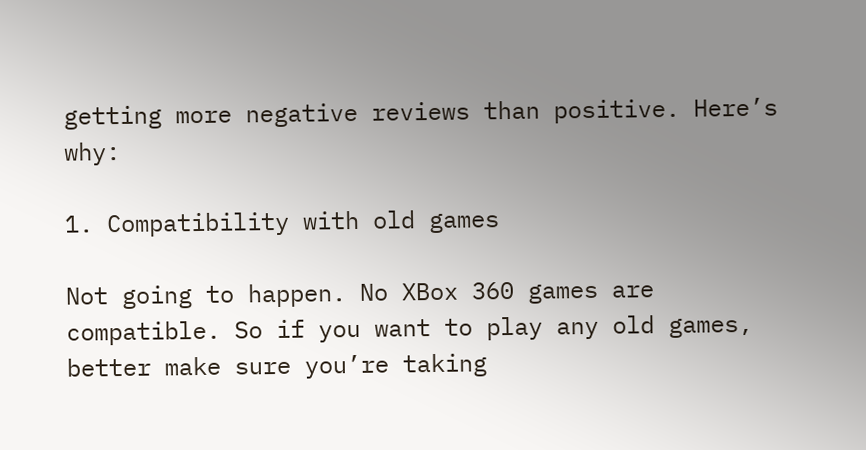getting more negative reviews than positive. Here’s why:

1. Compatibility with old games

Not going to happen. No XBox 360 games are compatible. So if you want to play any old games, better make sure you’re taking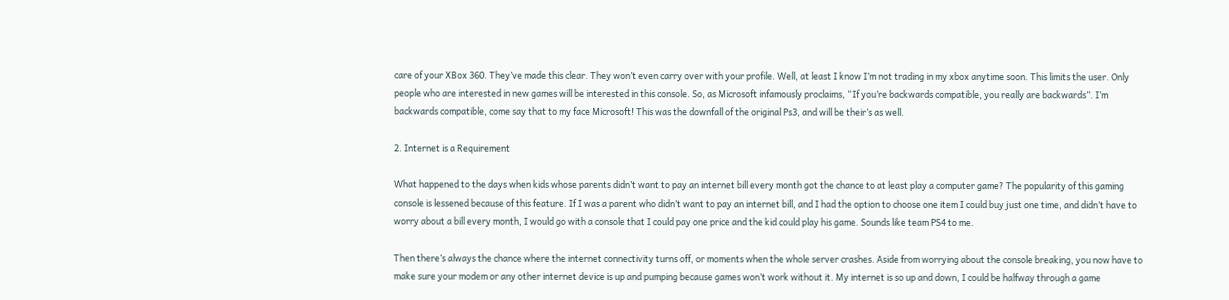care of your XBox 360. They’ve made this clear. They won’t even carry over with your profile. Well, at least I know I’m not trading in my xbox anytime soon. This limits the user. Only people who are interested in new games will be interested in this console. So, as Microsoft infamously proclaims, “If you’re backwards compatible, you really are backwards”. I’m backwards compatible, come say that to my face Microsoft! This was the downfall of the original Ps3, and will be their’s as well.

2. Internet is a Requirement

What happened to the days when kids whose parents didn’t want to pay an internet bill every month got the chance to at least play a computer game? The popularity of this gaming console is lessened because of this feature. If I was a parent who didn’t want to pay an internet bill, and I had the option to choose one item I could buy just one time, and didn’t have to worry about a bill every month, I would go with a console that I could pay one price and the kid could play his game. Sounds like team PS4 to me.

Then there’s always the chance where the internet connectivity turns off, or moments when the whole server crashes. Aside from worrying about the console breaking, you now have to make sure your modem or any other internet device is up and pumping because games won’t work without it. My internet is so up and down, I could be halfway through a game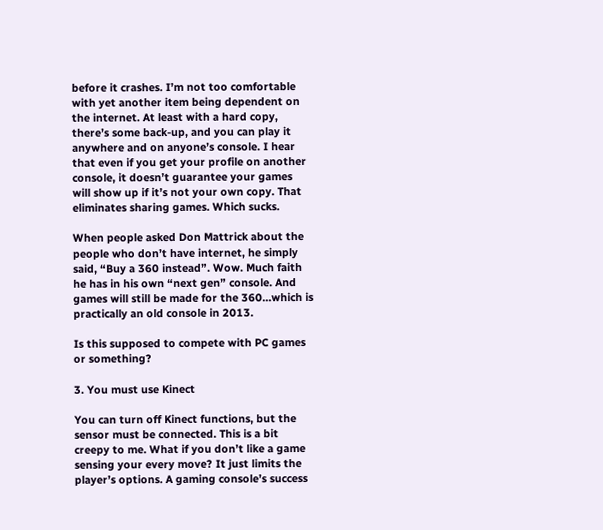before it crashes. I’m not too comfortable with yet another item being dependent on the internet. At least with a hard copy, there’s some back-up, and you can play it anywhere and on anyone’s console. I hear that even if you get your profile on another console, it doesn’t guarantee your games will show up if it’s not your own copy. That eliminates sharing games. Which sucks.

When people asked Don Mattrick about the people who don’t have internet, he simply said, “Buy a 360 instead”. Wow. Much faith he has in his own “next gen” console. And games will still be made for the 360…which is practically an old console in 2013.

Is this supposed to compete with PC games or something?

3. You must use Kinect

You can turn off Kinect functions, but the sensor must be connected. This is a bit creepy to me. What if you don’t like a game sensing your every move? It just limits the player’s options. A gaming console’s success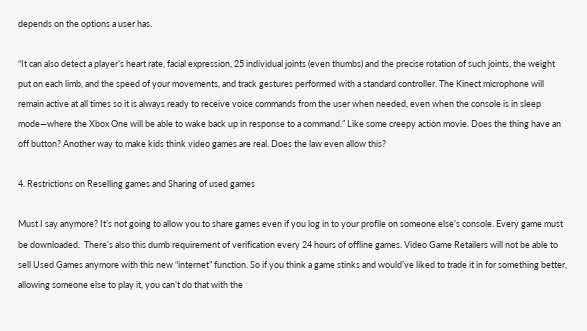depends on the options a user has.

“It can also detect a player’s heart rate, facial expression, 25 individual joints (even thumbs) and the precise rotation of such joints, the weight put on each limb, and the speed of your movements, and track gestures performed with a standard controller. The Kinect microphone will remain active at all times so it is always ready to receive voice commands from the user when needed, even when the console is in sleep mode—where the Xbox One will be able to wake back up in response to a command.” Like some creepy action movie. Does the thing have an off button? Another way to make kids think video games are real. Does the law even allow this?

4. Restrictions on Reselling games and Sharing of used games

Must I say anymore? It’s not going to allow you to share games even if you log in to your profile on someone else’s console. Every game must be downloaded.  There’s also this dumb requirement of verification every 24 hours of offline games. Video Game Retailers will not be able to sell Used Games anymore with this new “internet” function. So if you think a game stinks and would’ve liked to trade it in for something better, allowing someone else to play it, you can’t do that with the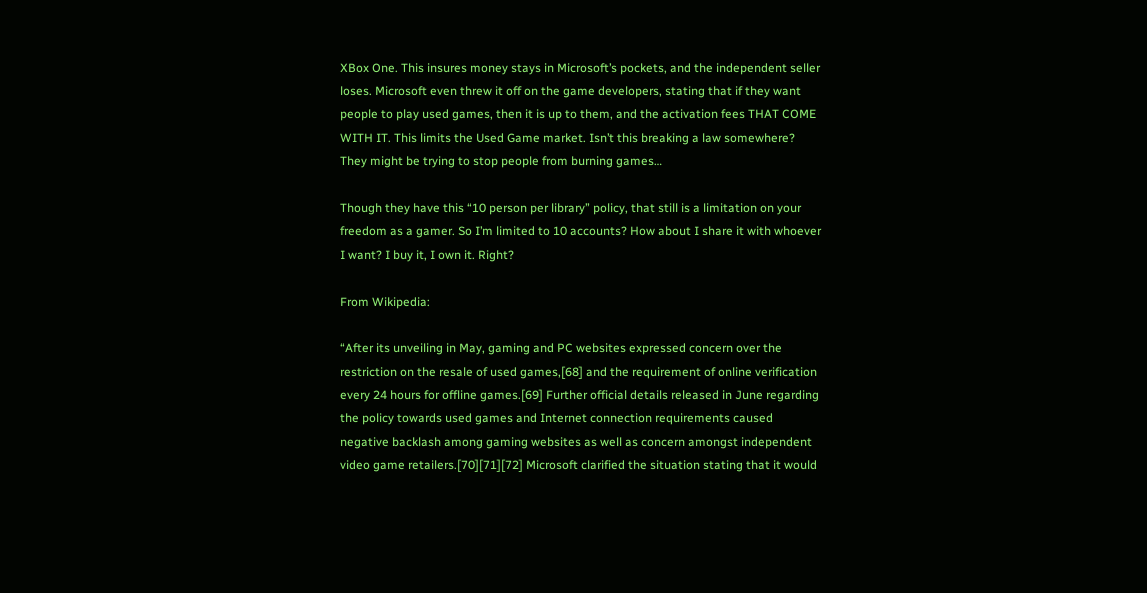XBox One. This insures money stays in Microsoft’s pockets, and the independent seller loses. Microsoft even threw it off on the game developers, stating that if they want people to play used games, then it is up to them, and the activation fees THAT COME WITH IT. This limits the Used Game market. Isn’t this breaking a law somewhere? They might be trying to stop people from burning games…

Though they have this “10 person per library” policy, that still is a limitation on your freedom as a gamer. So I’m limited to 10 accounts? How about I share it with whoever I want? I buy it, I own it. Right?

From Wikipedia:

“After its unveiling in May, gaming and PC websites expressed concern over the restriction on the resale of used games,[68] and the requirement of online verification every 24 hours for offline games.[69] Further official details released in June regarding the policy towards used games and Internet connection requirements caused negative backlash among gaming websites as well as concern amongst independent video game retailers.[70][71][72] Microsoft clarified the situation stating that it would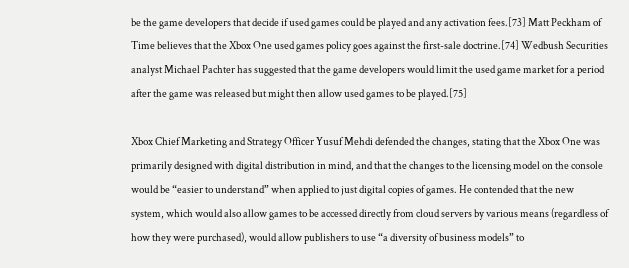be the game developers that decide if used games could be played and any activation fees.[73] Matt Peckham of Time believes that the Xbox One used games policy goes against the first-sale doctrine.[74] Wedbush Securities analyst Michael Pachter has suggested that the game developers would limit the used game market for a period after the game was released but might then allow used games to be played.[75]

Xbox Chief Marketing and Strategy Officer Yusuf Mehdi defended the changes, stating that the Xbox One was primarily designed with digital distribution in mind, and that the changes to the licensing model on the console would be “easier to understand” when applied to just digital copies of games. He contended that the new system, which would also allow games to be accessed directly from cloud servers by various means (regardless of how they were purchased), would allow publishers to use “a diversity of business models” to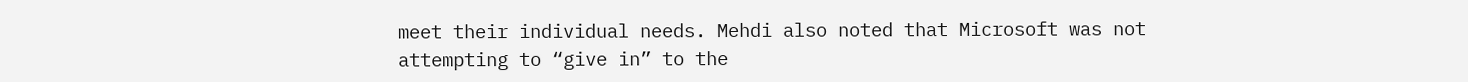meet their individual needs. Mehdi also noted that Microsoft was not attempting to “give in” to the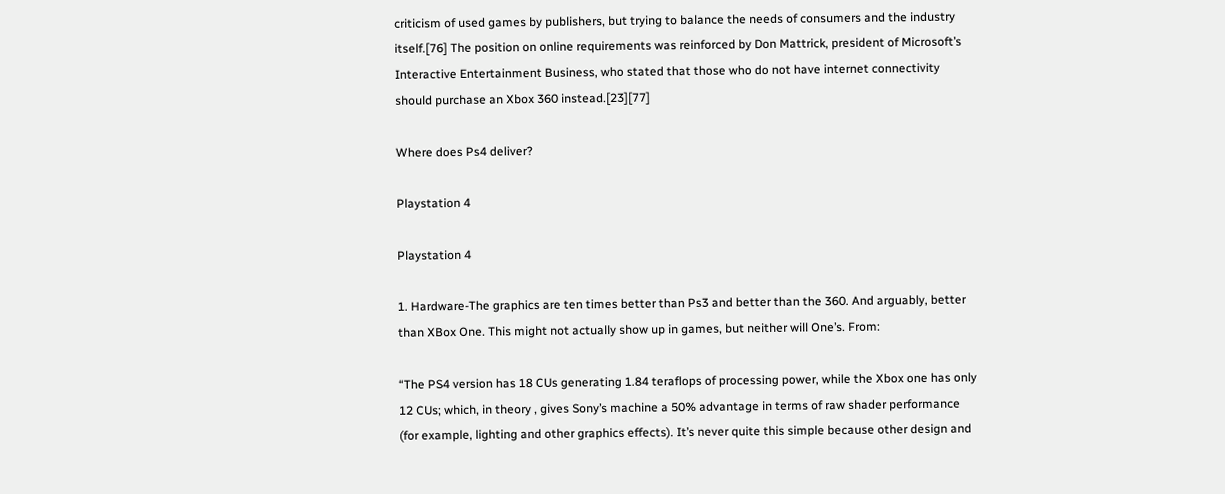criticism of used games by publishers, but trying to balance the needs of consumers and the industry itself.[76] The position on online requirements was reinforced by Don Mattrick, president of Microsoft’s Interactive Entertainment Business, who stated that those who do not have internet connectivity should purchase an Xbox 360 instead.[23][77]

Where does Ps4 deliver?

Playstation 4

Playstation 4

1. Hardware-The graphics are ten times better than Ps3 and better than the 360. And arguably, better than XBox One. This might not actually show up in games, but neither will One’s. From:

“The PS4 version has 18 CUs generating 1.84 teraflops of processing power, while the Xbox one has only 12 CUs; which, in theory , gives Sony’s machine a 50% advantage in terms of raw shader performance (for example, lighting and other graphics effects). It’s never quite this simple because other design and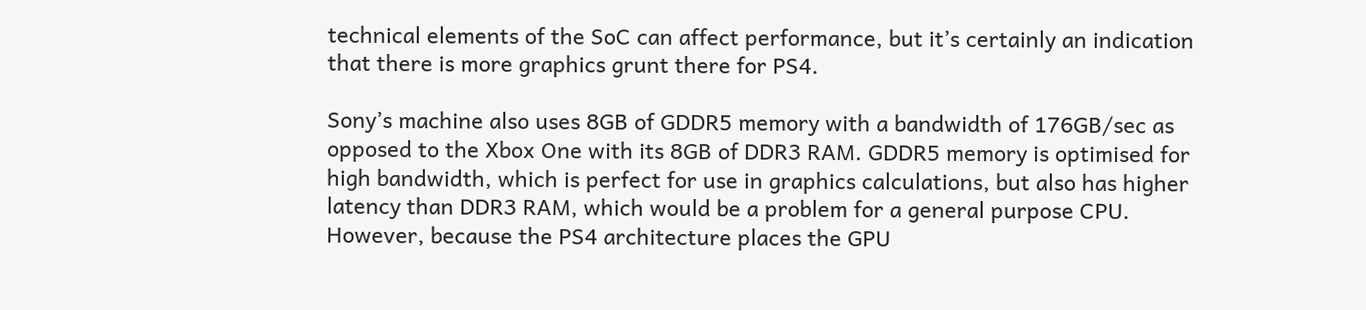technical elements of the SoC can affect performance, but it’s certainly an indication that there is more graphics grunt there for PS4.

Sony’s machine also uses 8GB of GDDR5 memory with a bandwidth of 176GB/sec as opposed to the Xbox One with its 8GB of DDR3 RAM. GDDR5 memory is optimised for high bandwidth, which is perfect for use in graphics calculations, but also has higher latency than DDR3 RAM, which would be a problem for a general purpose CPU. However, because the PS4 architecture places the GPU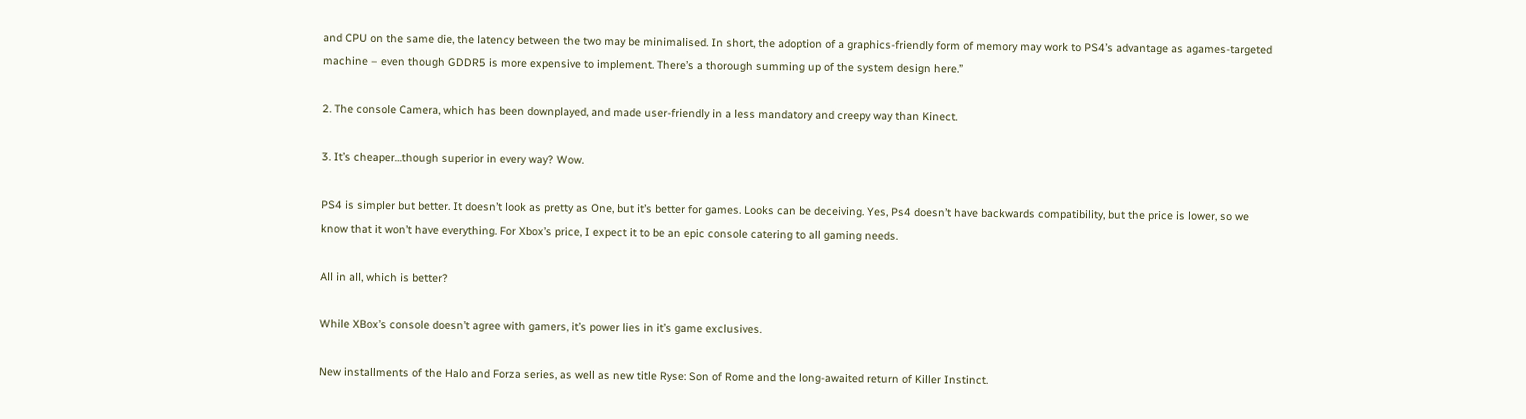and CPU on the same die, the latency between the two may be minimalised. In short, the adoption of a graphics-friendly form of memory may work to PS4’s advantage as agames-targeted machine – even though GDDR5 is more expensive to implement. There’s a thorough summing up of the system design here.”

2. The console Camera, which has been downplayed, and made user-friendly in a less mandatory and creepy way than Kinect.

3. It’s cheaper…though superior in every way? Wow.

PS4 is simpler but better. It doesn’t look as pretty as One, but it’s better for games. Looks can be deceiving. Yes, Ps4 doesn’t have backwards compatibility, but the price is lower, so we know that it won’t have everything. For Xbox’s price, I expect it to be an epic console catering to all gaming needs.

All in all, which is better?

While XBox’s console doesn’t agree with gamers, it’s power lies in it’s game exclusives.

New installments of the Halo and Forza series, as well as new title Ryse: Son of Rome and the long-awaited return of Killer Instinct.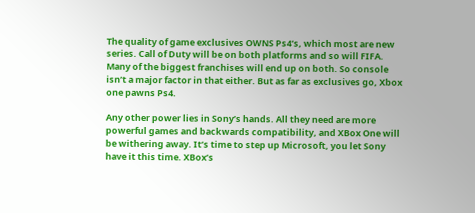The quality of game exclusives OWNS Ps4’s, which most are new series. Call of Duty will be on both platforms and so will FIFA. Many of the biggest franchises will end up on both. So console isn’t a major factor in that either. But as far as exclusives go, Xbox one pawns Ps4.

Any other power lies in Sony’s hands. All they need are more powerful games and backwards compatibility, and XBox One will be withering away. It’s time to step up Microsoft, you let Sony have it this time. XBox’s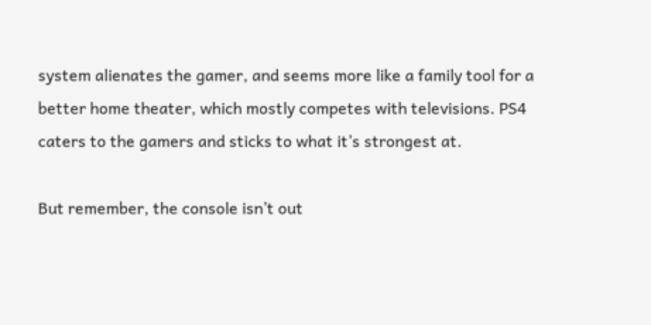system alienates the gamer, and seems more like a family tool for a better home theater, which mostly competes with televisions. PS4 caters to the gamers and sticks to what it’s strongest at.

But remember, the console isn’t out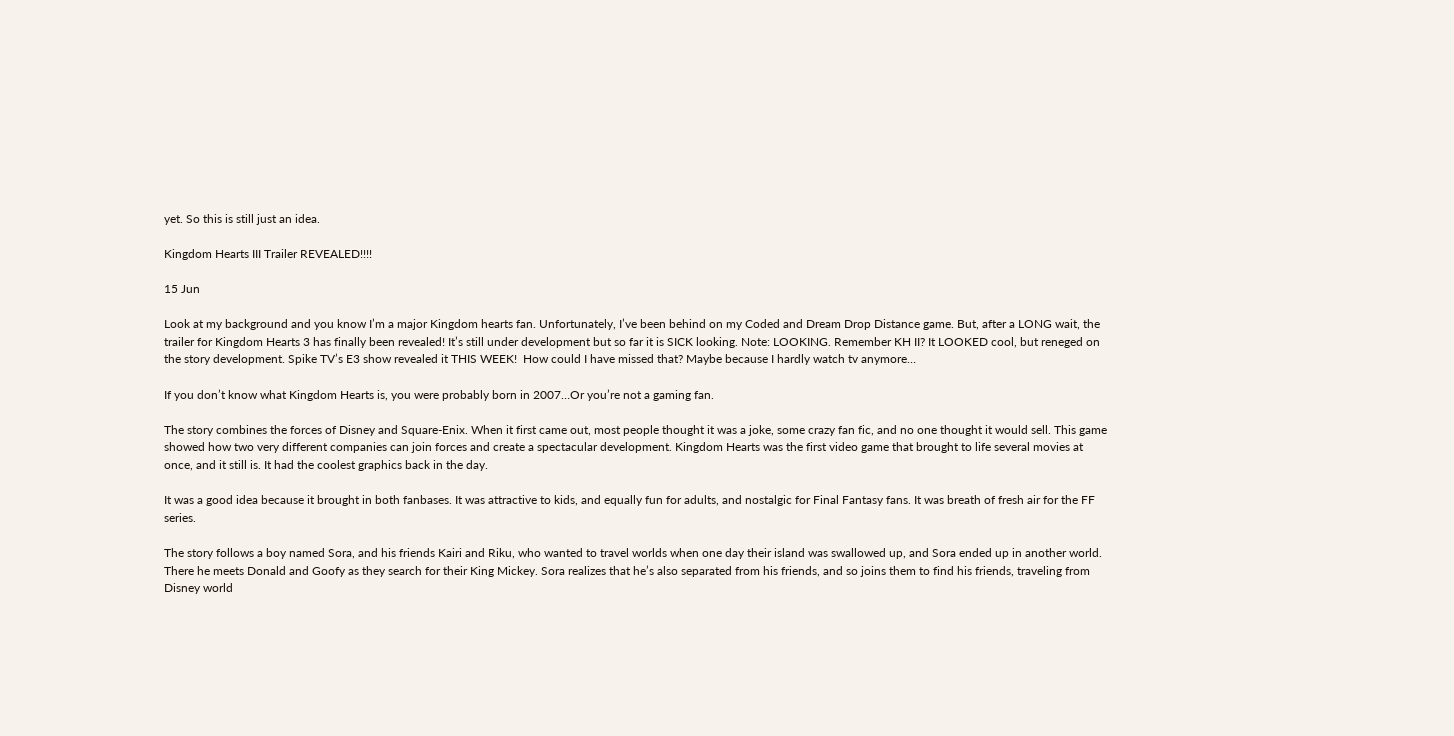yet. So this is still just an idea.

Kingdom Hearts III Trailer REVEALED!!!!

15 Jun

Look at my background and you know I’m a major Kingdom hearts fan. Unfortunately, I’ve been behind on my Coded and Dream Drop Distance game. But, after a LONG wait, the trailer for Kingdom Hearts 3 has finally been revealed! It’s still under development but so far it is SICK looking. Note: LOOKING. Remember KH II? It LOOKED cool, but reneged on the story development. Spike TV’s E3 show revealed it THIS WEEK!  How could I have missed that? Maybe because I hardly watch tv anymore…

If you don’t know what Kingdom Hearts is, you were probably born in 2007…Or you’re not a gaming fan.

The story combines the forces of Disney and Square-Enix. When it first came out, most people thought it was a joke, some crazy fan fic, and no one thought it would sell. This game showed how two very different companies can join forces and create a spectacular development. Kingdom Hearts was the first video game that brought to life several movies at once, and it still is. It had the coolest graphics back in the day.

It was a good idea because it brought in both fanbases. It was attractive to kids, and equally fun for adults, and nostalgic for Final Fantasy fans. It was breath of fresh air for the FF series.

The story follows a boy named Sora, and his friends Kairi and Riku, who wanted to travel worlds when one day their island was swallowed up, and Sora ended up in another world. There he meets Donald and Goofy as they search for their King Mickey. Sora realizes that he’s also separated from his friends, and so joins them to find his friends, traveling from Disney world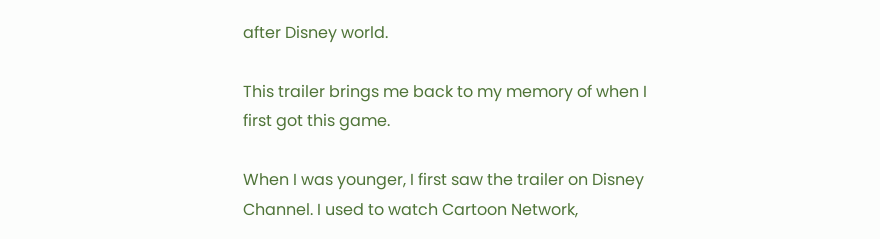after Disney world.

This trailer brings me back to my memory of when I first got this game.

When I was younger, I first saw the trailer on Disney Channel. I used to watch Cartoon Network,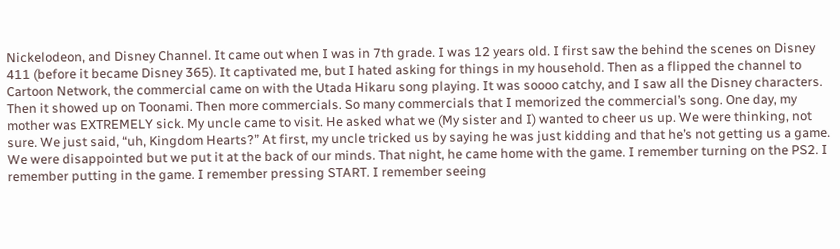Nickelodeon, and Disney Channel. It came out when I was in 7th grade. I was 12 years old. I first saw the behind the scenes on Disney 411 (before it became Disney 365). It captivated me, but I hated asking for things in my household. Then as a flipped the channel to Cartoon Network, the commercial came on with the Utada Hikaru song playing. It was soooo catchy, and I saw all the Disney characters. Then it showed up on Toonami. Then more commercials. So many commercials that I memorized the commercial’s song. One day, my mother was EXTREMELY sick. My uncle came to visit. He asked what we (My sister and I) wanted to cheer us up. We were thinking, not sure. We just said, “uh, Kingdom Hearts?” At first, my uncle tricked us by saying he was just kidding and that he’s not getting us a game. We were disappointed but we put it at the back of our minds. That night, he came home with the game. I remember turning on the PS2. I remember putting in the game. I remember pressing START. I remember seeing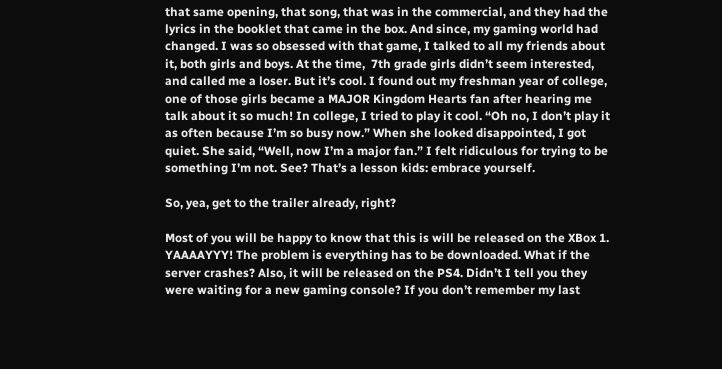that same opening, that song, that was in the commercial, and they had the lyrics in the booklet that came in the box. And since, my gaming world had changed. I was so obsessed with that game, I talked to all my friends about it, both girls and boys. At the time,  7th grade girls didn’t seem interested, and called me a loser. But it’s cool. I found out my freshman year of college, one of those girls became a MAJOR Kingdom Hearts fan after hearing me talk about it so much! In college, I tried to play it cool. “Oh no, I don’t play it as often because I’m so busy now.” When she looked disappointed, I got quiet. She said, “Well, now I’m a major fan.” I felt ridiculous for trying to be something I’m not. See? That’s a lesson kids: embrace yourself.

So, yea, get to the trailer already, right?

Most of you will be happy to know that this is will be released on the XBox 1. YAAAAYYY! The problem is everything has to be downloaded. What if the server crashes? Also, it will be released on the PS4. Didn’t I tell you they were waiting for a new gaming console? If you don’t remember my last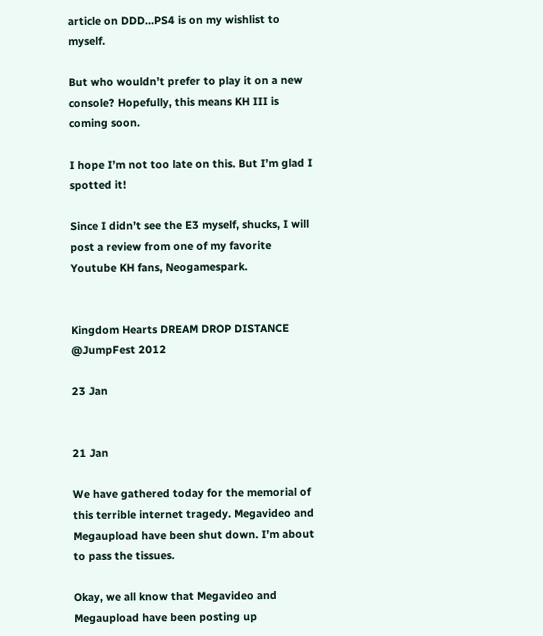article on DDD…PS4 is on my wishlist to myself.

But who wouldn’t prefer to play it on a new console? Hopefully, this means KH III is coming soon.

I hope I’m not too late on this. But I’m glad I spotted it!

Since I didn’t see the E3 myself, shucks, I will post a review from one of my favorite Youtube KH fans, Neogamespark.


Kingdom Hearts DREAM DROP DISTANCE @JumpFest 2012

23 Jan


21 Jan

We have gathered today for the memorial of this terrible internet tragedy. Megavideo and Megaupload have been shut down. I’m about to pass the tissues.

Okay, we all know that Megavideo and Megaupload have been posting up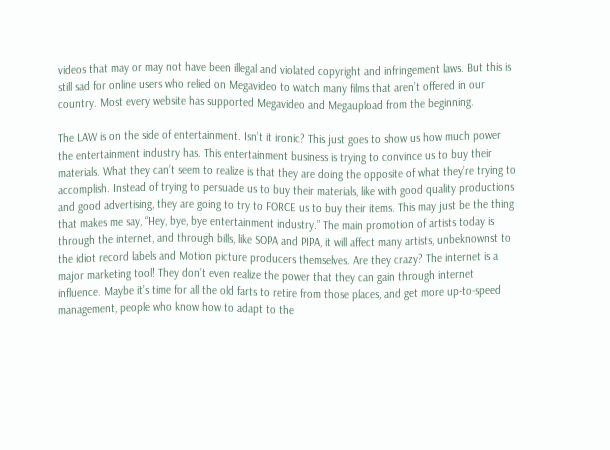videos that may or may not have been illegal and violated copyright and infringement laws. But this is still sad for online users who relied on Megavideo to watch many films that aren’t offered in our country. Most every website has supported Megavideo and Megaupload from the beginning.

The LAW is on the side of entertainment. Isn’t it ironic? This just goes to show us how much power the entertainment industry has. This entertainment business is trying to convince us to buy their materials. What they can’t seem to realize is that they are doing the opposite of what they’re trying to accomplish. Instead of trying to persuade us to buy their materials, like with good quality productions and good advertising, they are going to try to FORCE us to buy their items. This may just be the thing that makes me say, “Hey, bye, bye entertainment industry.” The main promotion of artists today is through the internet, and through bills, like SOPA and PIPA, it will affect many artists, unbeknownst to the idiot record labels and Motion picture producers themselves. Are they crazy? The internet is a major marketing tool! They don’t even realize the power that they can gain through internet influence. Maybe it’s time for all the old farts to retire from those places, and get more up-to-speed management, people who know how to adapt to the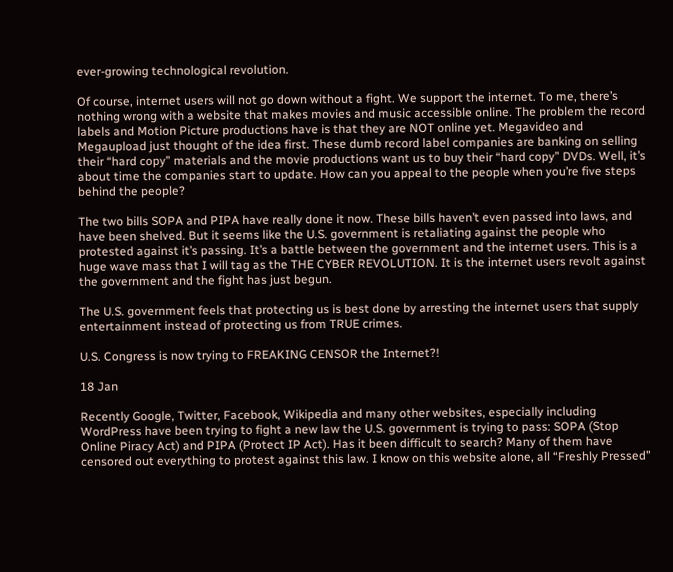ever-growing technological revolution.

Of course, internet users will not go down without a fight. We support the internet. To me, there’s nothing wrong with a website that makes movies and music accessible online. The problem the record labels and Motion Picture productions have is that they are NOT online yet. Megavideo and Megaupload just thought of the idea first. These dumb record label companies are banking on selling their “hard copy” materials and the movie productions want us to buy their “hard copy” DVDs. Well, it’s about time the companies start to update. How can you appeal to the people when you’re five steps behind the people?

The two bills SOPA and PIPA have really done it now. These bills haven’t even passed into laws, and have been shelved. But it seems like the U.S. government is retaliating against the people who protested against it’s passing. It’s a battle between the government and the internet users. This is a huge wave mass that I will tag as the THE CYBER REVOLUTION. It is the internet users revolt against the government and the fight has just begun.

The U.S. government feels that protecting us is best done by arresting the internet users that supply entertainment instead of protecting us from TRUE crimes.

U.S. Congress is now trying to FREAKING CENSOR the Internet?!

18 Jan

Recently Google, Twitter, Facebook, Wikipedia and many other websites, especially including WordPress have been trying to fight a new law the U.S. government is trying to pass: SOPA (Stop Online Piracy Act) and PIPA (Protect IP Act). Has it been difficult to search? Many of them have censored out everything to protest against this law. I know on this website alone, all “Freshly Pressed”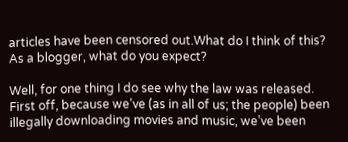articles have been censored out.What do I think of this? As a blogger, what do you expect?

Well, for one thing I do see why the law was released. First off, because we’ve (as in all of us; the people) been illegally downloading movies and music, we’ve been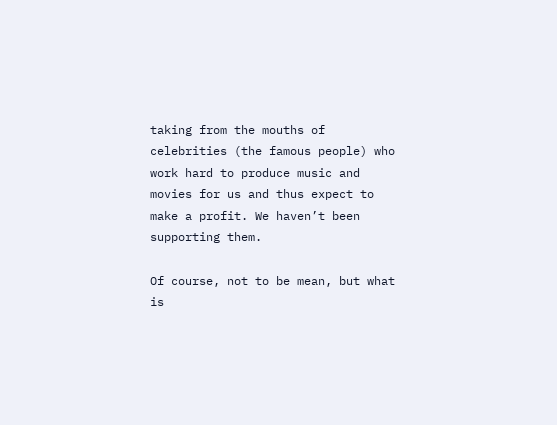taking from the mouths of celebrities (the famous people) who work hard to produce music and movies for us and thus expect to make a profit. We haven’t been supporting them.

Of course, not to be mean, but what is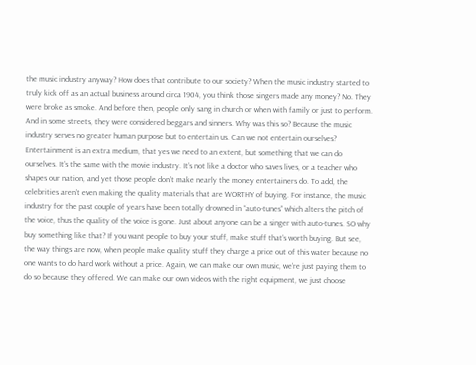the music industry anyway? How does that contribute to our society? When the music industry started to truly kick off as an actual business around circa 1904, you think those singers made any money? No. They were broke as smoke. And before then, people only sang in church or when with family or just to perform. And in some streets, they were considered beggars and sinners. Why was this so? Because the music industry serves no greater human purpose but to entertain us. Can we not entertain ourselves? Entertainment is an extra medium, that yes we need to an extent, but something that we can do ourselves. It’s the same with the movie industry. It’s not like a doctor who saves lives, or a teacher who shapes our nation, and yet those people don’t make nearly the money entertainers do. To add, the celebrities aren’t even making the quality materials that are WORTHY of buying. For instance, the music industry for the past couple of years have been totally drowned in “auto-tunes” which alters the pitch of the voice, thus the quality of the voice is gone. Just about anyone can be a singer with auto-tunes. SO why buy something like that? If you want people to buy your stuff, make stuff that’s worth buying. But see, the way things are now, when people make quality stuff they charge a price out of this water because no one wants to do hard work without a price. Again, we can make our own music, we’re just paying them to do so because they offered. We can make our own videos with the right equipment, we just choose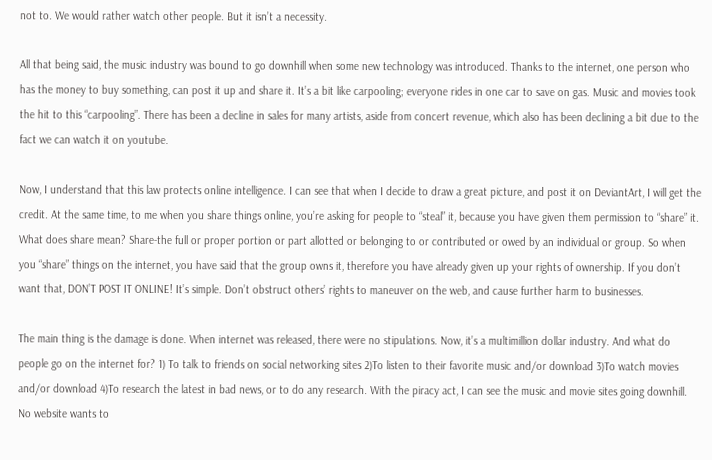not to. We would rather watch other people. But it isn’t a necessity.

All that being said, the music industry was bound to go downhill when some new technology was introduced. Thanks to the internet, one person who has the money to buy something, can post it up and share it. It’s a bit like carpooling; everyone rides in one car to save on gas. Music and movies took the hit to this “carpooling”. There has been a decline in sales for many artists, aside from concert revenue, which also has been declining a bit due to the fact we can watch it on youtube.

Now, I understand that this law protects online intelligence. I can see that when I decide to draw a great picture, and post it on DeviantArt, I will get the credit. At the same time, to me when you share things online, you’re asking for people to “steal” it, because you have given them permission to “share” it. What does share mean? Share-the full or proper portion or part allotted or belonging to or contributed or owed by an individual or group. So when you “share” things on the internet, you have said that the group owns it, therefore you have already given up your rights of ownership. If you don’t want that, DON’T POST IT ONLINE! It’s simple. Don’t obstruct others’ rights to maneuver on the web, and cause further harm to businesses.

The main thing is the damage is done. When internet was released, there were no stipulations. Now, it’s a multimillion dollar industry. And what do people go on the internet for? 1) To talk to friends on social networking sites 2)To listen to their favorite music and/or download 3)To watch movies and/or download 4)To research the latest in bad news, or to do any research. With the piracy act, I can see the music and movie sites going downhill. No website wants to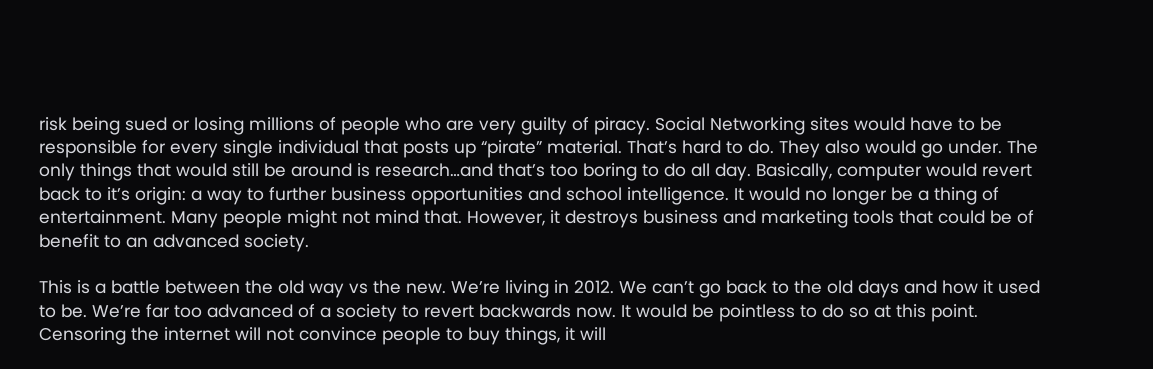risk being sued or losing millions of people who are very guilty of piracy. Social Networking sites would have to be responsible for every single individual that posts up “pirate” material. That’s hard to do. They also would go under. The only things that would still be around is research…and that’s too boring to do all day. Basically, computer would revert back to it’s origin: a way to further business opportunities and school intelligence. It would no longer be a thing of entertainment. Many people might not mind that. However, it destroys business and marketing tools that could be of benefit to an advanced society.

This is a battle between the old way vs the new. We’re living in 2012. We can’t go back to the old days and how it used to be. We’re far too advanced of a society to revert backwards now. It would be pointless to do so at this point. Censoring the internet will not convince people to buy things, it will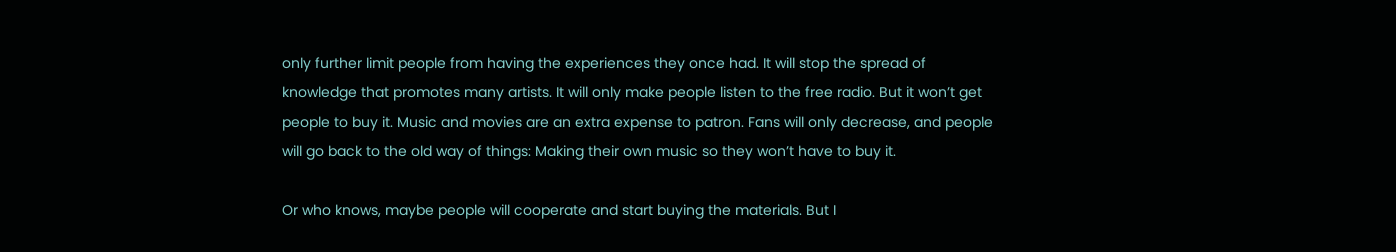only further limit people from having the experiences they once had. It will stop the spread of knowledge that promotes many artists. It will only make people listen to the free radio. But it won’t get people to buy it. Music and movies are an extra expense to patron. Fans will only decrease, and people will go back to the old way of things: Making their own music so they won’t have to buy it.

Or who knows, maybe people will cooperate and start buying the materials. But I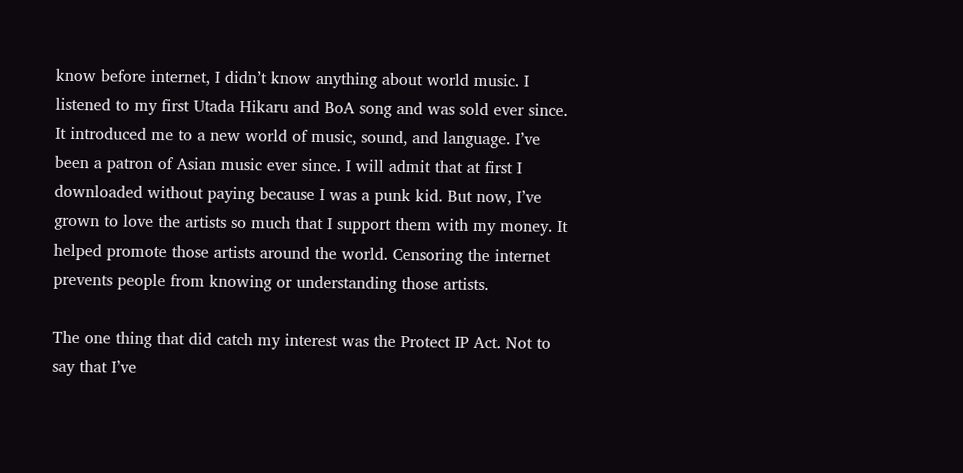know before internet, I didn’t know anything about world music. I listened to my first Utada Hikaru and BoA song and was sold ever since. It introduced me to a new world of music, sound, and language. I’ve been a patron of Asian music ever since. I will admit that at first I downloaded without paying because I was a punk kid. But now, I’ve grown to love the artists so much that I support them with my money. It helped promote those artists around the world. Censoring the internet prevents people from knowing or understanding those artists.

The one thing that did catch my interest was the Protect IP Act. Not to say that I’ve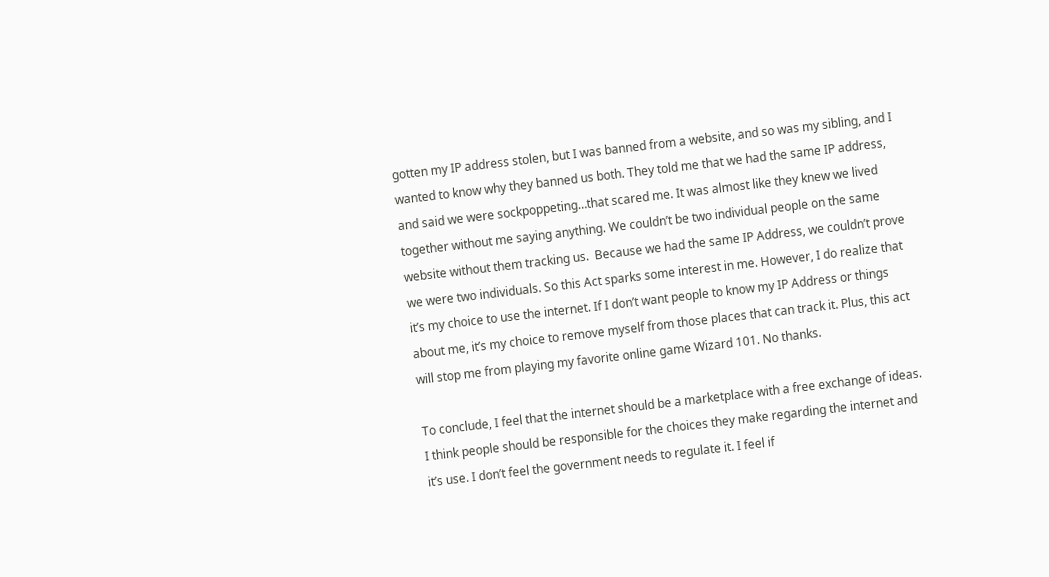gotten my IP address stolen, but I was banned from a website, and so was my sibling, and I wanted to know why they banned us both. They told me that we had the same IP address, and said we were sockpoppeting…that scared me. It was almost like they knew we lived together without me saying anything. We couldn’t be two individual people on the same website without them tracking us.  Because we had the same IP Address, we couldn’t prove we were two individuals. So this Act sparks some interest in me. However, I do realize that it’s my choice to use the internet. If I don’t want people to know my IP Address or things about me, it’s my choice to remove myself from those places that can track it. Plus, this act will stop me from playing my favorite online game Wizard 101. No thanks.

To conclude, I feel that the internet should be a marketplace with a free exchange of ideas. I think people should be responsible for the choices they make regarding the internet and it’s use. I don’t feel the government needs to regulate it. I feel if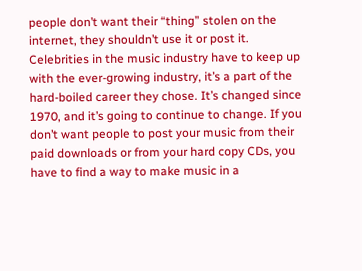people don’t want their “thing” stolen on the internet, they shouldn’t use it or post it. Celebrities in the music industry have to keep up with the ever-growing industry, it’s a part of the hard-boiled career they chose. It’s changed since 1970, and it’s going to continue to change. If you don’t want people to post your music from their paid downloads or from your hard copy CDs, you have to find a way to make music in a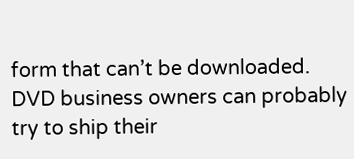form that can’t be downloaded. DVD business owners can probably try to ship their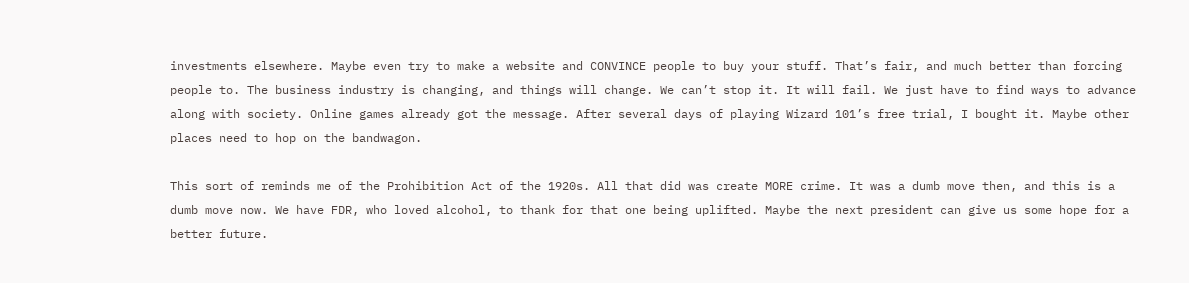investments elsewhere. Maybe even try to make a website and CONVINCE people to buy your stuff. That’s fair, and much better than forcing people to. The business industry is changing, and things will change. We can’t stop it. It will fail. We just have to find ways to advance along with society. Online games already got the message. After several days of playing Wizard 101’s free trial, I bought it. Maybe other places need to hop on the bandwagon.

This sort of reminds me of the Prohibition Act of the 1920s. All that did was create MORE crime. It was a dumb move then, and this is a dumb move now. We have FDR, who loved alcohol, to thank for that one being uplifted. Maybe the next president can give us some hope for a better future.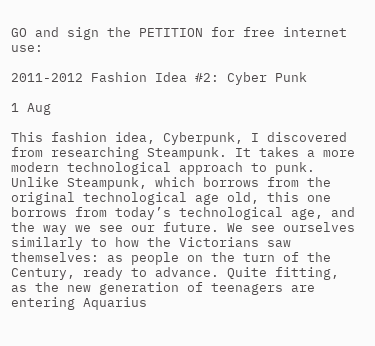GO and sign the PETITION for free internet use:

2011-2012 Fashion Idea #2: Cyber Punk

1 Aug

This fashion idea, Cyberpunk, I discovered from researching Steampunk. It takes a more modern technological approach to punk. Unlike Steampunk, which borrows from the original technological age old, this one borrows from today’s technological age, and the way we see our future. We see ourselves similarly to how the Victorians saw themselves: as people on the turn of the Century, ready to advance. Quite fitting, as the new generation of teenagers are entering Aquarius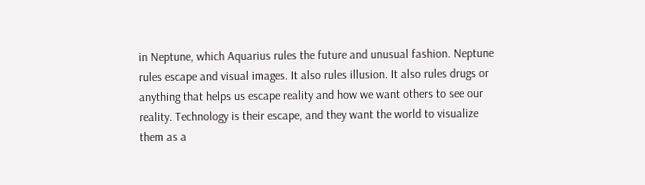in Neptune, which Aquarius rules the future and unusual fashion. Neptune rules escape and visual images. It also rules illusion. It also rules drugs or anything that helps us escape reality and how we want others to see our reality. Technology is their escape, and they want the world to visualize them as a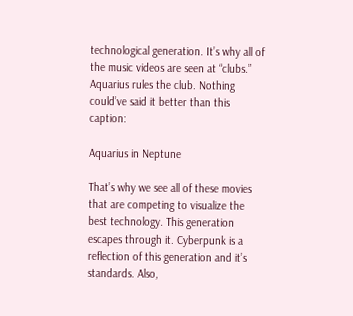technological generation. It’s why all of the music videos are seen at “clubs.” Aquarius rules the club. Nothing could’ve said it better than this caption:

Aquarius in Neptune

That’s why we see all of these movies that are competing to visualize the best technology. This generation escapes through it. Cyberpunk is a reflection of this generation and it’s standards. Also,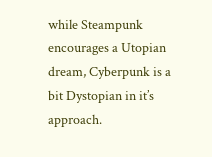while Steampunk encourages a Utopian dream, Cyberpunk is a bit Dystopian in it’s approach.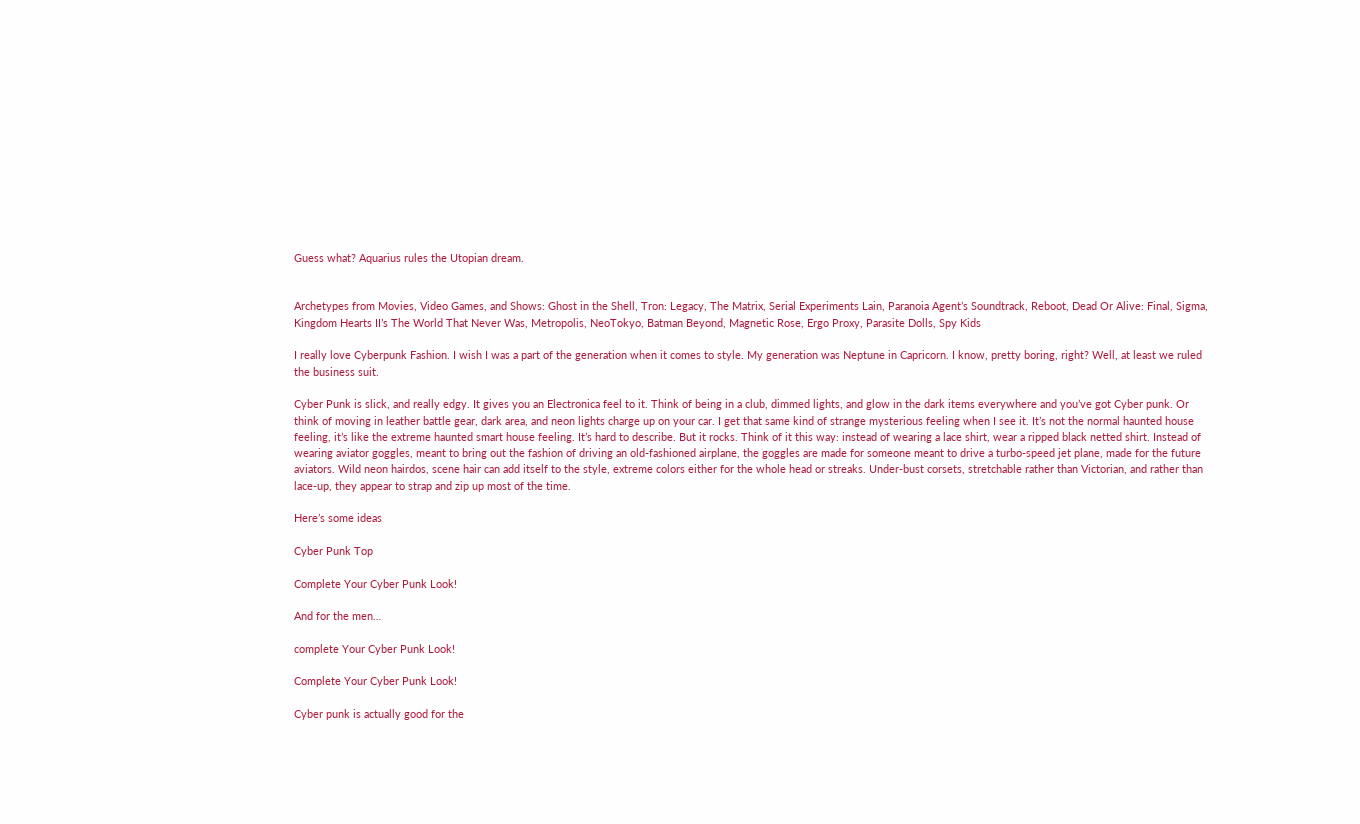Guess what? Aquarius rules the Utopian dream.


Archetypes from Movies, Video Games, and Shows: Ghost in the Shell, Tron: Legacy, The Matrix, Serial Experiments Lain, Paranoia Agent’s Soundtrack, Reboot, Dead Or Alive: Final, Sigma, Kingdom Hearts II’s The World That Never Was, Metropolis, NeoTokyo, Batman Beyond, Magnetic Rose, Ergo Proxy, Parasite Dolls, Spy Kids

I really love Cyberpunk Fashion. I wish I was a part of the generation when it comes to style. My generation was Neptune in Capricorn. I know, pretty boring, right? Well, at least we ruled the business suit.

Cyber Punk is slick, and really edgy. It gives you an Electronica feel to it. Think of being in a club, dimmed lights, and glow in the dark items everywhere and you’ve got Cyber punk. Or think of moving in leather battle gear, dark area, and neon lights charge up on your car. I get that same kind of strange mysterious feeling when I see it. It’s not the normal haunted house feeling, it’s like the extreme haunted smart house feeling. It’s hard to describe. But it rocks. Think of it this way: instead of wearing a lace shirt, wear a ripped black netted shirt. Instead of wearing aviator goggles, meant to bring out the fashion of driving an old-fashioned airplane, the goggles are made for someone meant to drive a turbo-speed jet plane, made for the future aviators. Wild neon hairdos, scene hair can add itself to the style, extreme colors either for the whole head or streaks. Under-bust corsets, stretchable rather than Victorian, and rather than lace-up, they appear to strap and zip up most of the time.

Here’s some ideas

Cyber Punk Top

Complete Your Cyber Punk Look!

And for the men…

complete Your Cyber Punk Look!

Complete Your Cyber Punk Look!

Cyber punk is actually good for the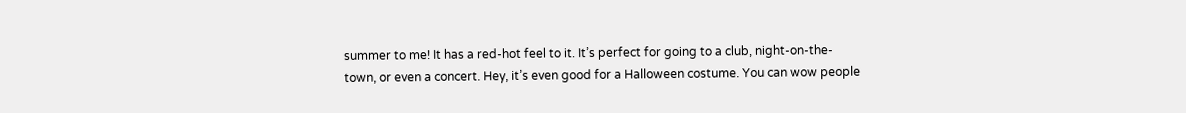summer to me! It has a red-hot feel to it. It’s perfect for going to a club, night-on-the-town, or even a concert. Hey, it’s even good for a Halloween costume. You can wow people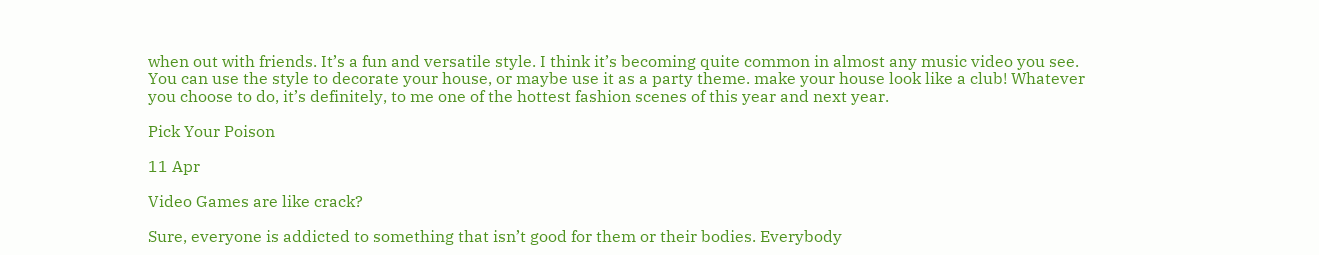when out with friends. It’s a fun and versatile style. I think it’s becoming quite common in almost any music video you see. You can use the style to decorate your house, or maybe use it as a party theme. make your house look like a club! Whatever you choose to do, it’s definitely, to me one of the hottest fashion scenes of this year and next year.

Pick Your Poison

11 Apr

Video Games are like crack?

Sure, everyone is addicted to something that isn’t good for them or their bodies. Everybody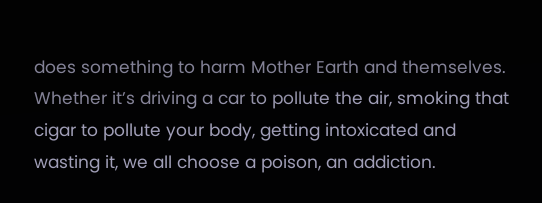does something to harm Mother Earth and themselves. Whether it’s driving a car to pollute the air, smoking that cigar to pollute your body, getting intoxicated and wasting it, we all choose a poison, an addiction.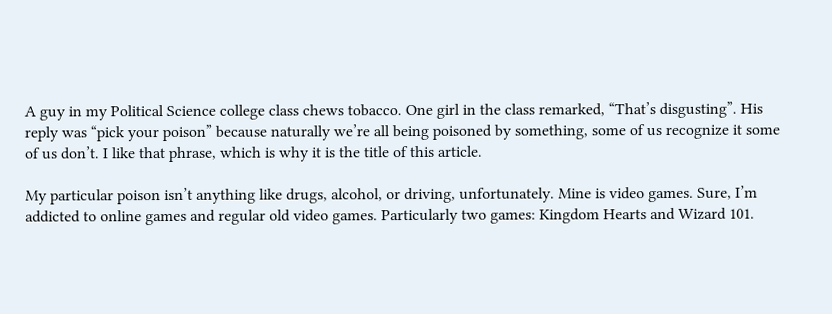A guy in my Political Science college class chews tobacco. One girl in the class remarked, “That’s disgusting”. His reply was “pick your poison” because naturally we’re all being poisoned by something, some of us recognize it some of us don’t. I like that phrase, which is why it is the title of this article.

My particular poison isn’t anything like drugs, alcohol, or driving, unfortunately. Mine is video games. Sure, I’m addicted to online games and regular old video games. Particularly two games: Kingdom Hearts and Wizard 101.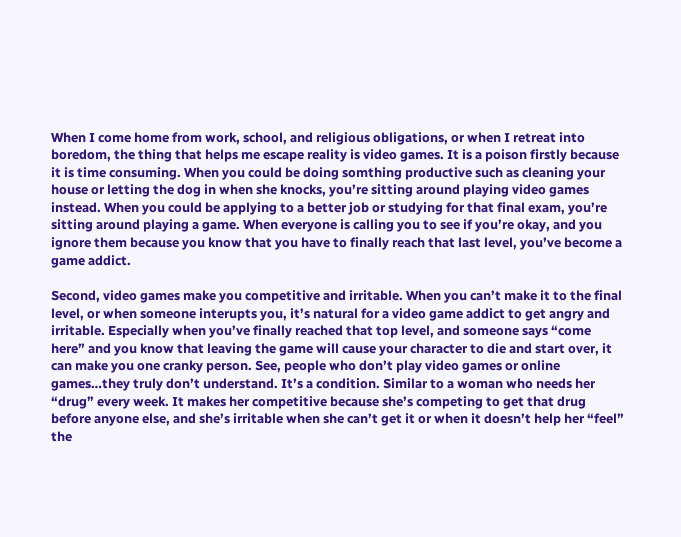When I come home from work, school, and religious obligations, or when I retreat into boredom, the thing that helps me escape reality is video games. It is a poison firstly because it is time consuming. When you could be doing somthing productive such as cleaning your house or letting the dog in when she knocks, you’re sitting around playing video games instead. When you could be applying to a better job or studying for that final exam, you’re sitting around playing a game. When everyone is calling you to see if you’re okay, and you ignore them because you know that you have to finally reach that last level, you’ve become a game addict.

Second, video games make you competitive and irritable. When you can’t make it to the final level, or when someone interupts you, it’s natural for a video game addict to get angry and irritable. Especially when you’ve finally reached that top level, and someone says “come here” and you know that leaving the game will cause your character to die and start over, it can make you one cranky person. See, people who don’t play video games or online games…they truly don’t understand. It’s a condition. Similar to a woman who needs her “drug” every week. It makes her competitive because she’s competing to get that drug before anyone else, and she’s irritable when she can’t get it or when it doesn’t help her “feel” the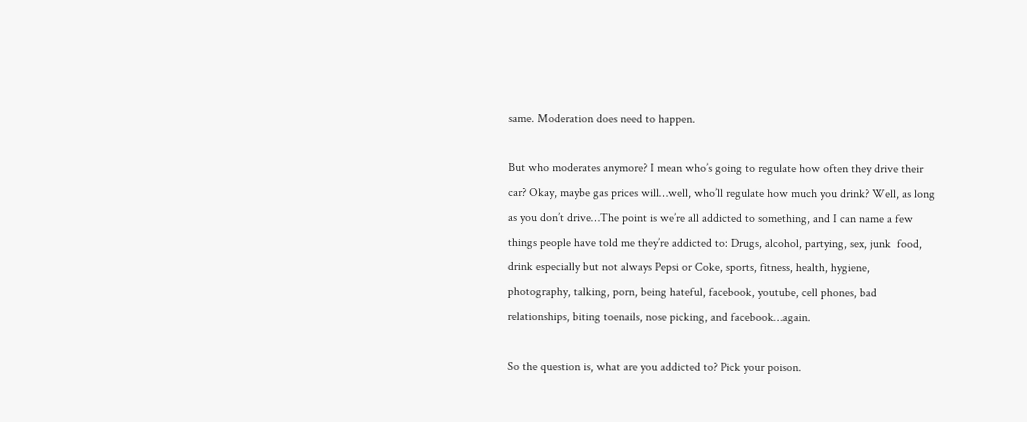same. Moderation does need to happen.

But who moderates anymore? I mean who’s going to regulate how often they drive their car? Okay, maybe gas prices will…well, who’ll regulate how much you drink? Well, as long as you don’t drive…The point is we’re all addicted to something, and I can name a few things people have told me they’re addicted to: Drugs, alcohol, partying, sex, junk  food, drink especially but not always Pepsi or Coke, sports, fitness, health, hygiene, photography, talking, porn, being hateful, facebook, youtube, cell phones, bad relationships, biting toenails, nose picking, and facebook…again.

So the question is, what are you addicted to? Pick your poison.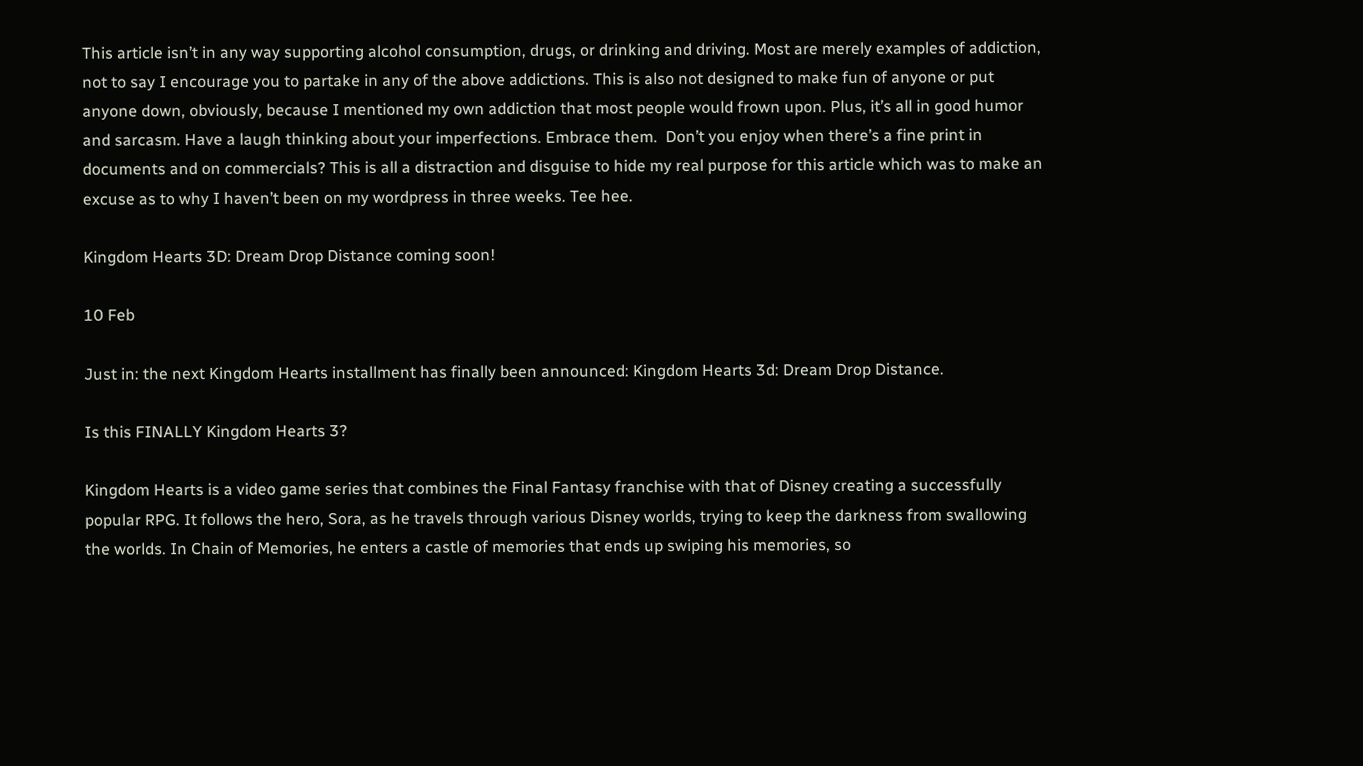This article isn’t in any way supporting alcohol consumption, drugs, or drinking and driving. Most are merely examples of addiction, not to say I encourage you to partake in any of the above addictions. This is also not designed to make fun of anyone or put anyone down, obviously, because I mentioned my own addiction that most people would frown upon. Plus, it’s all in good humor and sarcasm. Have a laugh thinking about your imperfections. Embrace them.  Don’t you enjoy when there’s a fine print in documents and on commercials? This is all a distraction and disguise to hide my real purpose for this article which was to make an excuse as to why I haven’t been on my wordpress in three weeks. Tee hee.

Kingdom Hearts 3D: Dream Drop Distance coming soon!

10 Feb

Just in: the next Kingdom Hearts installment has finally been announced: Kingdom Hearts 3d: Dream Drop Distance.

Is this FINALLY Kingdom Hearts 3?

Kingdom Hearts is a video game series that combines the Final Fantasy franchise with that of Disney creating a successfully popular RPG. It follows the hero, Sora, as he travels through various Disney worlds, trying to keep the darkness from swallowing the worlds. In Chain of Memories, he enters a castle of memories that ends up swiping his memories, so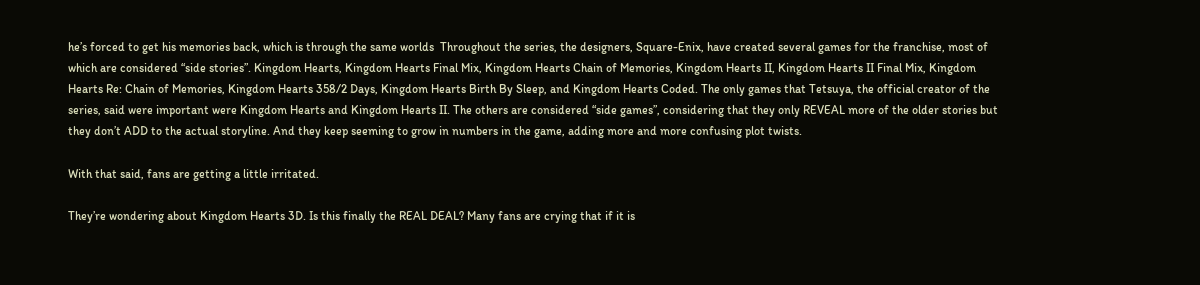he’s forced to get his memories back, which is through the same worlds  Throughout the series, the designers, Square-Enix, have created several games for the franchise, most of which are considered “side stories”. Kingdom Hearts, Kingdom Hearts Final Mix, Kingdom Hearts Chain of Memories, Kingdom Hearts II, Kingdom Hearts II Final Mix, Kingdom Hearts Re: Chain of Memories, Kingdom Hearts 358/2 Days, Kingdom Hearts Birth By Sleep, and Kingdom Hearts Coded. The only games that Tetsuya, the official creator of the series, said were important were Kingdom Hearts and Kingdom Hearts II. The others are considered “side games”, considering that they only REVEAL more of the older stories but they don’t ADD to the actual storyline. And they keep seeming to grow in numbers in the game, adding more and more confusing plot twists.

With that said, fans are getting a little irritated.

They’re wondering about Kingdom Hearts 3D. Is this finally the REAL DEAL? Many fans are crying that if it is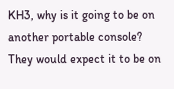KH3, why is it going to be on another portable console? They would expect it to be on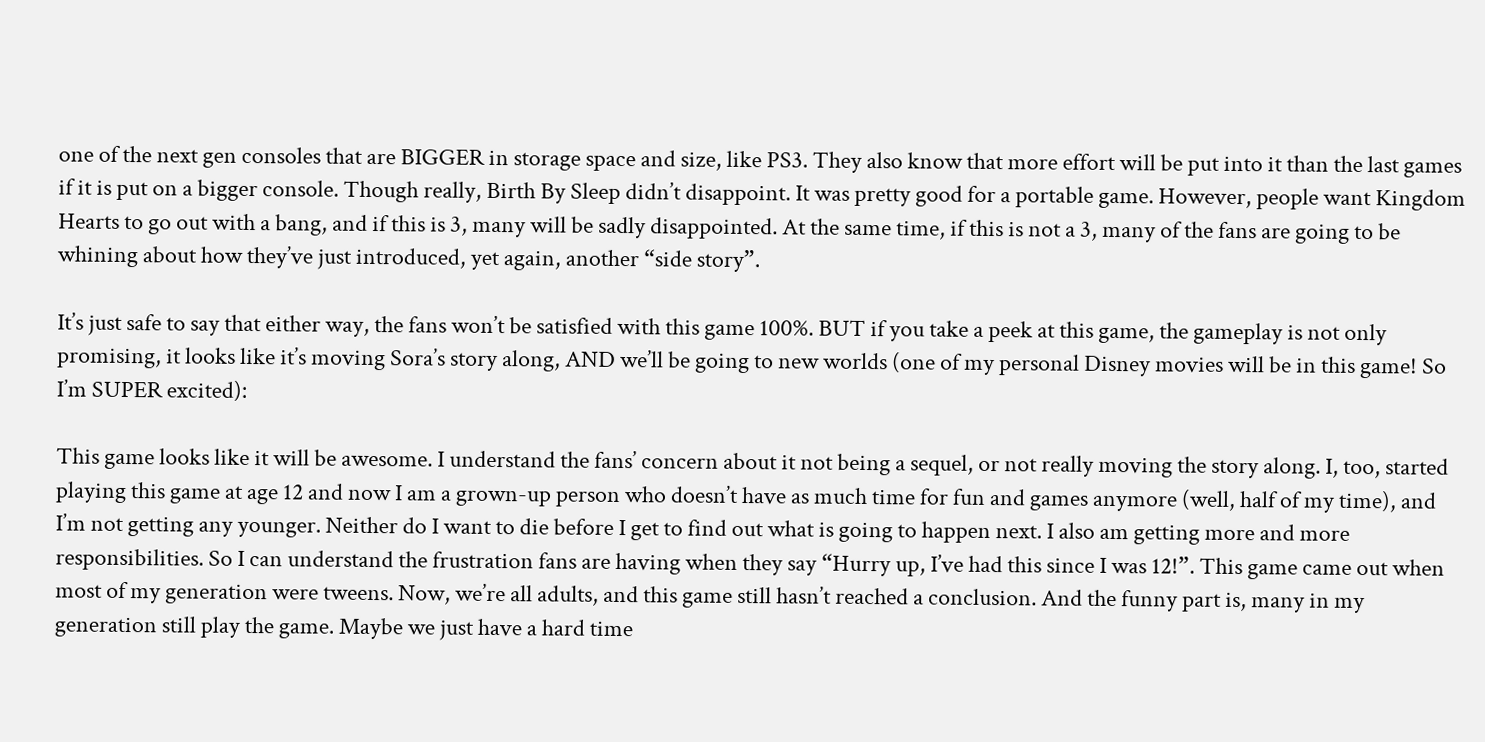one of the next gen consoles that are BIGGER in storage space and size, like PS3. They also know that more effort will be put into it than the last games if it is put on a bigger console. Though really, Birth By Sleep didn’t disappoint. It was pretty good for a portable game. However, people want Kingdom Hearts to go out with a bang, and if this is 3, many will be sadly disappointed. At the same time, if this is not a 3, many of the fans are going to be whining about how they’ve just introduced, yet again, another “side story”.

It’s just safe to say that either way, the fans won’t be satisfied with this game 100%. BUT if you take a peek at this game, the gameplay is not only promising, it looks like it’s moving Sora’s story along, AND we’ll be going to new worlds (one of my personal Disney movies will be in this game! So I’m SUPER excited):

This game looks like it will be awesome. I understand the fans’ concern about it not being a sequel, or not really moving the story along. I, too, started playing this game at age 12 and now I am a grown-up person who doesn’t have as much time for fun and games anymore (well, half of my time), and I’m not getting any younger. Neither do I want to die before I get to find out what is going to happen next. I also am getting more and more responsibilities. So I can understand the frustration fans are having when they say “Hurry up, I’ve had this since I was 12!”. This game came out when most of my generation were tweens. Now, we’re all adults, and this game still hasn’t reached a conclusion. And the funny part is, many in my generation still play the game. Maybe we just have a hard time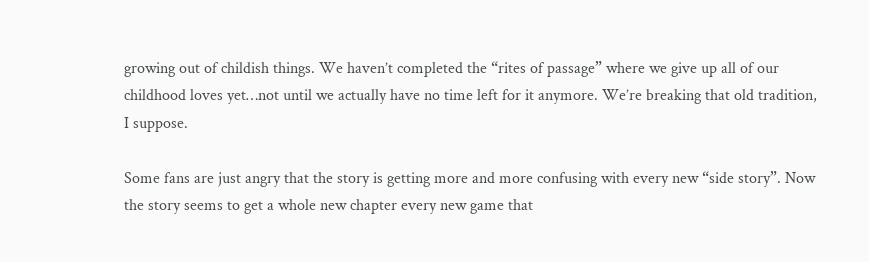growing out of childish things. We haven’t completed the “rites of passage” where we give up all of our childhood loves yet…not until we actually have no time left for it anymore. We’re breaking that old tradition, I suppose.

Some fans are just angry that the story is getting more and more confusing with every new “side story”. Now the story seems to get a whole new chapter every new game that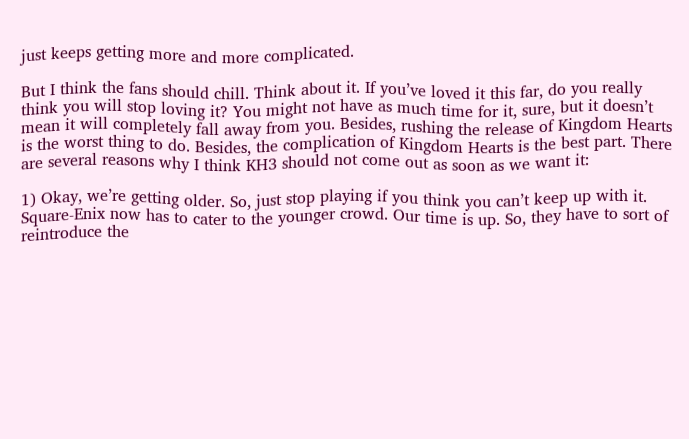just keeps getting more and more complicated.

But I think the fans should chill. Think about it. If you’ve loved it this far, do you really think you will stop loving it? You might not have as much time for it, sure, but it doesn’t mean it will completely fall away from you. Besides, rushing the release of Kingdom Hearts is the worst thing to do. Besides, the complication of Kingdom Hearts is the best part. There are several reasons why I think KH3 should not come out as soon as we want it:

1) Okay, we’re getting older. So, just stop playing if you think you can’t keep up with it. Square-Enix now has to cater to the younger crowd. Our time is up. So, they have to sort of reintroduce the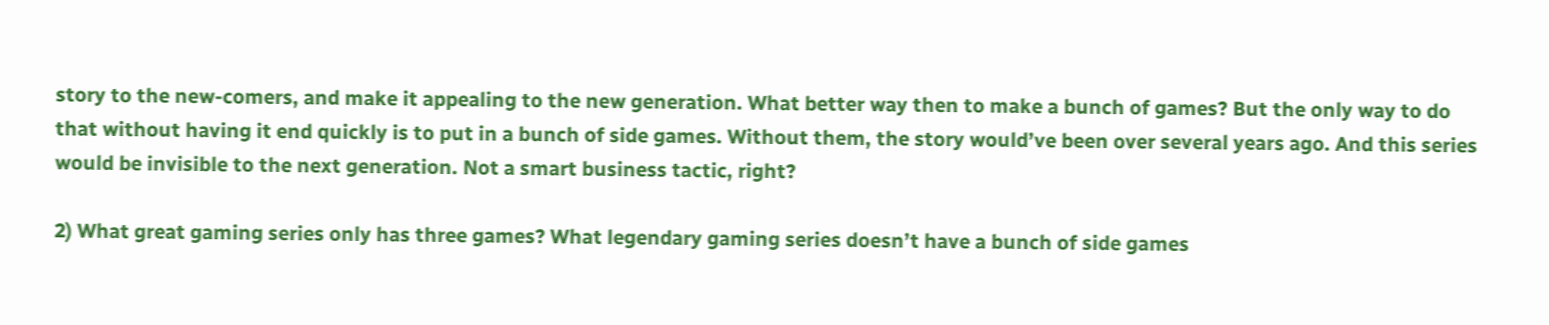story to the new-comers, and make it appealing to the new generation. What better way then to make a bunch of games? But the only way to do that without having it end quickly is to put in a bunch of side games. Without them, the story would’ve been over several years ago. And this series would be invisible to the next generation. Not a smart business tactic, right?

2) What great gaming series only has three games? What legendary gaming series doesn’t have a bunch of side games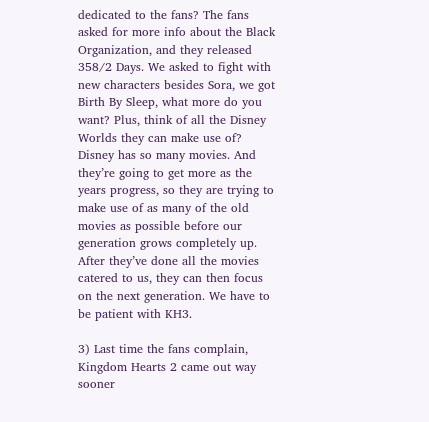dedicated to the fans? The fans asked for more info about the Black Organization, and they released 358/2 Days. We asked to fight with new characters besides Sora, we got Birth By Sleep, what more do you want? Plus, think of all the Disney Worlds they can make use of? Disney has so many movies. And they’re going to get more as the years progress, so they are trying to make use of as many of the old movies as possible before our generation grows completely up. After they’ve done all the movies catered to us, they can then focus on the next generation. We have to be patient with KH3.

3) Last time the fans complain, Kingdom Hearts 2 came out way sooner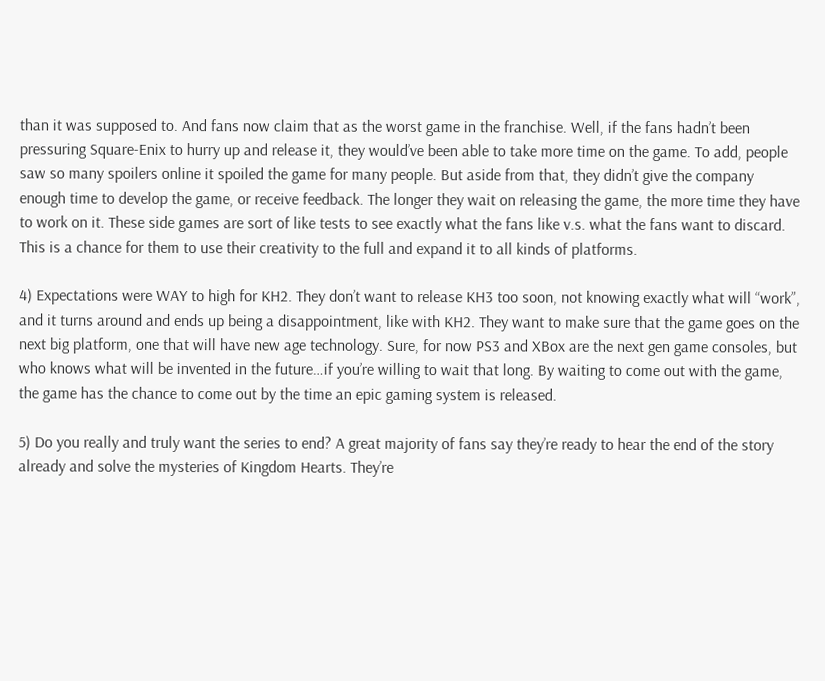than it was supposed to. And fans now claim that as the worst game in the franchise. Well, if the fans hadn’t been pressuring Square-Enix to hurry up and release it, they would’ve been able to take more time on the game. To add, people saw so many spoilers online it spoiled the game for many people. But aside from that, they didn’t give the company enough time to develop the game, or receive feedback. The longer they wait on releasing the game, the more time they have to work on it. These side games are sort of like tests to see exactly what the fans like v.s. what the fans want to discard. This is a chance for them to use their creativity to the full and expand it to all kinds of platforms.

4) Expectations were WAY to high for KH2. They don’t want to release KH3 too soon, not knowing exactly what will “work”, and it turns around and ends up being a disappointment, like with KH2. They want to make sure that the game goes on the next big platform, one that will have new age technology. Sure, for now PS3 and XBox are the next gen game consoles, but who knows what will be invented in the future…if you’re willing to wait that long. By waiting to come out with the game, the game has the chance to come out by the time an epic gaming system is released.

5) Do you really and truly want the series to end? A great majority of fans say they’re ready to hear the end of the story already and solve the mysteries of Kingdom Hearts. They’re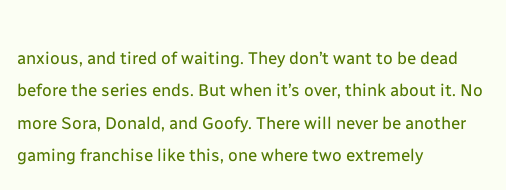anxious, and tired of waiting. They don’t want to be dead before the series ends. But when it’s over, think about it. No more Sora, Donald, and Goofy. There will never be another gaming franchise like this, one where two extremely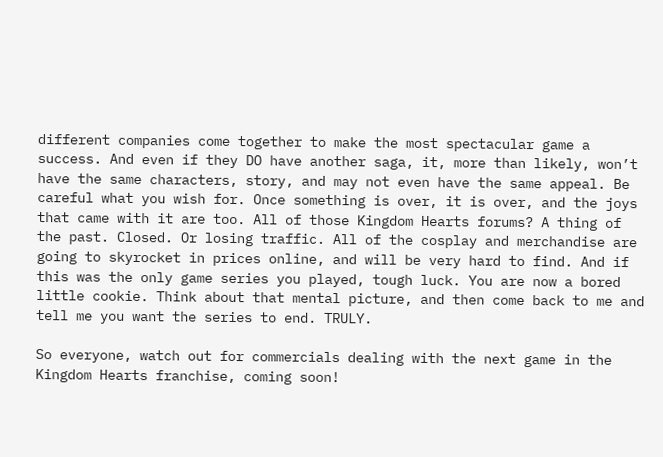different companies come together to make the most spectacular game a success. And even if they DO have another saga, it, more than likely, won’t have the same characters, story, and may not even have the same appeal. Be careful what you wish for. Once something is over, it is over, and the joys that came with it are too. All of those Kingdom Hearts forums? A thing of the past. Closed. Or losing traffic. All of the cosplay and merchandise are going to skyrocket in prices online, and will be very hard to find. And if this was the only game series you played, tough luck. You are now a bored little cookie. Think about that mental picture, and then come back to me and tell me you want the series to end. TRULY.

So everyone, watch out for commercials dealing with the next game in the Kingdom Hearts franchise, coming soon!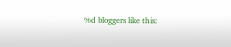%d bloggers like this: